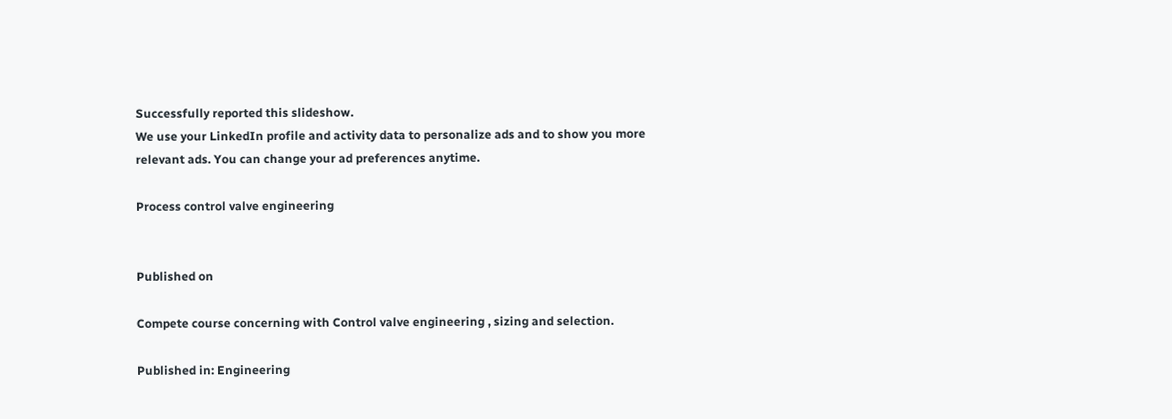Successfully reported this slideshow.
We use your LinkedIn profile and activity data to personalize ads and to show you more relevant ads. You can change your ad preferences anytime.

Process control valve engineering


Published on

Compete course concerning with Control valve engineering , sizing and selection.

Published in: Engineering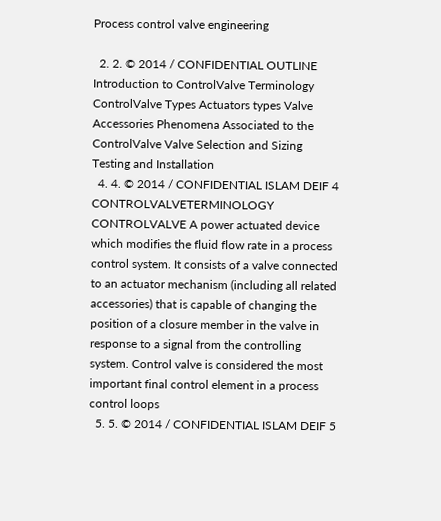Process control valve engineering

  2. 2. © 2014 / CONFIDENTIAL OUTLINE Introduction to ControlValve Terminology ControlValve Types Actuators types Valve Accessories Phenomena Associated to the ControlValve Valve Selection and Sizing Testing and Installation
  4. 4. © 2014 / CONFIDENTIAL ISLAM DEIF 4 CONTROLVALVETERMINOLOGY CONTROLVALVE A power actuated device which modifies the fluid flow rate in a process control system. It consists of a valve connected to an actuator mechanism (including all related accessories) that is capable of changing the position of a closure member in the valve in response to a signal from the controlling system. Control valve is considered the most important final control element in a process control loops
  5. 5. © 2014 / CONFIDENTIAL ISLAM DEIF 5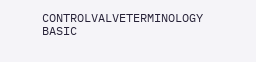CONTROLVALVETERMINOLOGY BASIC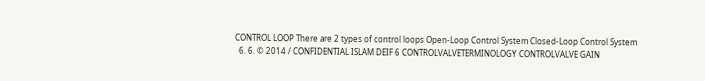CONTROL LOOP There are 2 types of control loops Open-Loop Control System Closed-Loop Control System
  6. 6. © 2014 / CONFIDENTIAL ISLAM DEIF 6 CONTROLVALVETERMINOLOGY CONTROLVALVE GAIN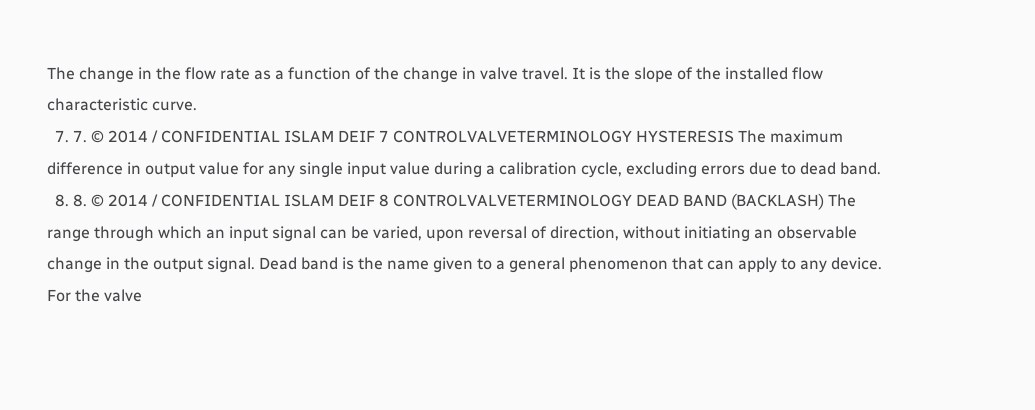The change in the flow rate as a function of the change in valve travel. It is the slope of the installed flow characteristic curve.
  7. 7. © 2014 / CONFIDENTIAL ISLAM DEIF 7 CONTROLVALVETERMINOLOGY HYSTERESIS The maximum difference in output value for any single input value during a calibration cycle, excluding errors due to dead band.
  8. 8. © 2014 / CONFIDENTIAL ISLAM DEIF 8 CONTROLVALVETERMINOLOGY DEAD BAND (BACKLASH) The range through which an input signal can be varied, upon reversal of direction, without initiating an observable change in the output signal. Dead band is the name given to a general phenomenon that can apply to any device. For the valve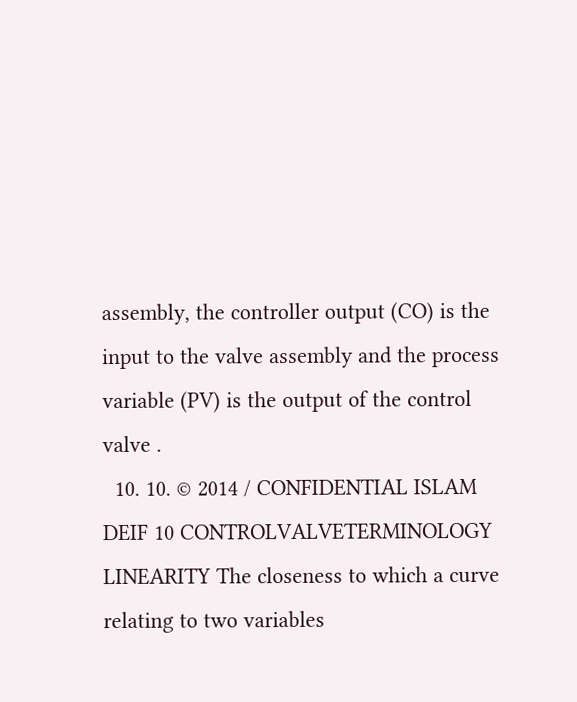assembly, the controller output (CO) is the input to the valve assembly and the process variable (PV) is the output of the control valve .
  10. 10. © 2014 / CONFIDENTIAL ISLAM DEIF 10 CONTROLVALVETERMINOLOGY LINEARITY The closeness to which a curve relating to two variables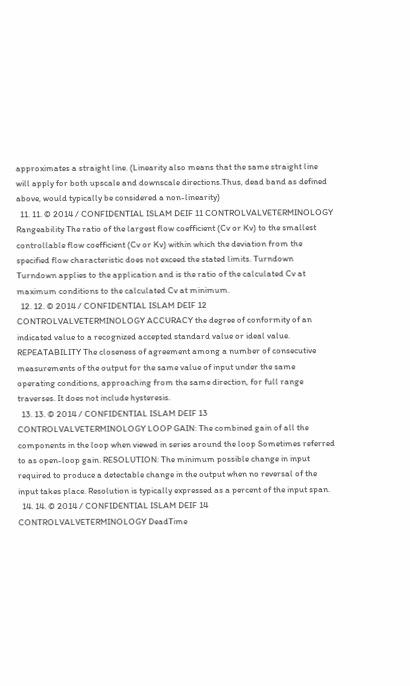approximates a straight line. (Linearity also means that the same straight line will apply for both upscale and downscale directions.Thus, dead band as defined above, would typically be considered a non-linearity)
  11. 11. © 2014 / CONFIDENTIAL ISLAM DEIF 11 CONTROLVALVETERMINOLOGY Rangeability The ratio of the largest flow coefficient (Cv or Kv) to the smallest controllable flow coefficient (Cv or Kv) within which the deviation from the specified flow characteristic does not exceed the stated limits. Turndown Turndown applies to the application and is the ratio of the calculated Cv at maximum conditions to the calculated Cv at minimum.
  12. 12. © 2014 / CONFIDENTIAL ISLAM DEIF 12 CONTROLVALVETERMINOLOGY ACCURACY the degree of conformity of an indicated value to a recognized accepted standard value or ideal value. REPEATABILITY The closeness of agreement among a number of consecutive measurements of the output for the same value of input under the same operating conditions, approaching from the same direction, for full range traverses. It does not include hysteresis.
  13. 13. © 2014 / CONFIDENTIAL ISLAM DEIF 13 CONTROLVALVETERMINOLOGY LOOP GAIN: The combined gain of all the components in the loop when viewed in series around the loop Sometimes referred to as open-loop gain. RESOLUTION: The minimum possible change in input required to produce a detectable change in the output when no reversal of the input takes place. Resolution is typically expressed as a percent of the input span.
  14. 14. © 2014 / CONFIDENTIAL ISLAM DEIF 14 CONTROLVALVETERMINOLOGY DeadTime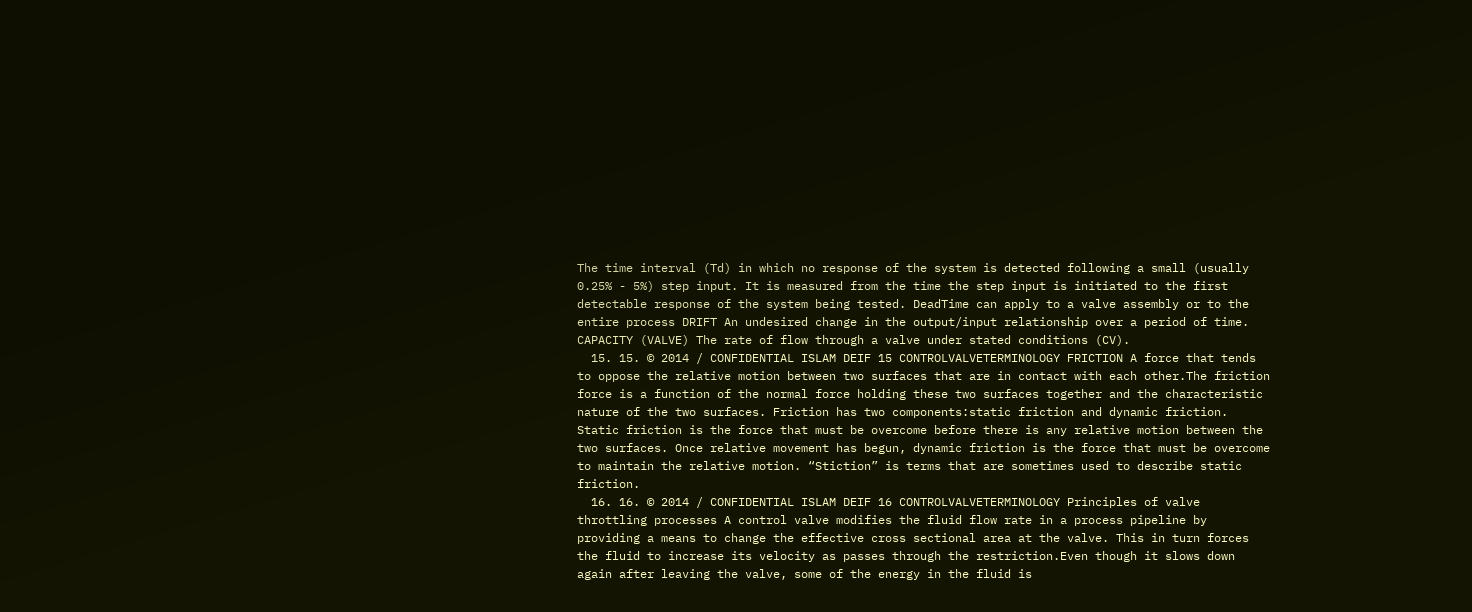The time interval (Td) in which no response of the system is detected following a small (usually 0.25% - 5%) step input. It is measured from the time the step input is initiated to the first detectable response of the system being tested. DeadTime can apply to a valve assembly or to the entire process DRIFT An undesired change in the output/input relationship over a period of time. CAPACITY (VALVE) The rate of flow through a valve under stated conditions (CV).
  15. 15. © 2014 / CONFIDENTIAL ISLAM DEIF 15 CONTROLVALVETERMINOLOGY FRICTION A force that tends to oppose the relative motion between two surfaces that are in contact with each other.The friction force is a function of the normal force holding these two surfaces together and the characteristic nature of the two surfaces. Friction has two components:static friction and dynamic friction. Static friction is the force that must be overcome before there is any relative motion between the two surfaces. Once relative movement has begun, dynamic friction is the force that must be overcome to maintain the relative motion. “Stiction” is terms that are sometimes used to describe static friction.
  16. 16. © 2014 / CONFIDENTIAL ISLAM DEIF 16 CONTROLVALVETERMINOLOGY Principles of valve throttling processes A control valve modifies the fluid flow rate in a process pipeline by providing a means to change the effective cross sectional area at the valve. This in turn forces the fluid to increase its velocity as passes through the restriction.Even though it slows down again after leaving the valve, some of the energy in the fluid is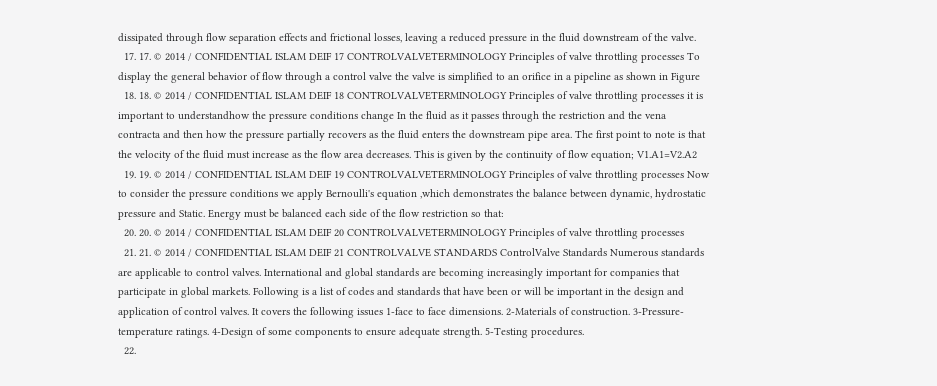dissipated through flow separation effects and frictional losses, leaving a reduced pressure in the fluid downstream of the valve.
  17. 17. © 2014 / CONFIDENTIAL ISLAM DEIF 17 CONTROLVALVETERMINOLOGY Principles of valve throttling processes To display the general behavior of flow through a control valve the valve is simplified to an orifice in a pipeline as shown in Figure
  18. 18. © 2014 / CONFIDENTIAL ISLAM DEIF 18 CONTROLVALVETERMINOLOGY Principles of valve throttling processes it is important to understandhow the pressure conditions change In the fluid as it passes through the restriction and the vena contracta and then how the pressure partially recovers as the fluid enters the downstream pipe area. The first point to note is that the velocity of the fluid must increase as the flow area decreases. This is given by the continuity of flow equation; V1.A1=V2.A2
  19. 19. © 2014 / CONFIDENTIAL ISLAM DEIF 19 CONTROLVALVETERMINOLOGY Principles of valve throttling processes Now to consider the pressure conditions we apply Bernoulli's equation ,which demonstrates the balance between dynamic, hydrostatic pressure and Static. Energy must be balanced each side of the flow restriction so that:
  20. 20. © 2014 / CONFIDENTIAL ISLAM DEIF 20 CONTROLVALVETERMINOLOGY Principles of valve throttling processes
  21. 21. © 2014 / CONFIDENTIAL ISLAM DEIF 21 CONTROLVALVE STANDARDS ControlValve Standards Numerous standards are applicable to control valves. International and global standards are becoming increasingly important for companies that participate in global markets. Following is a list of codes and standards that have been or will be important in the design and application of control valves. It covers the following issues 1-face to face dimensions. 2-Materials of construction. 3-Pressure-temperature ratings. 4-Design of some components to ensure adequate strength. 5-Testing procedures.
  22.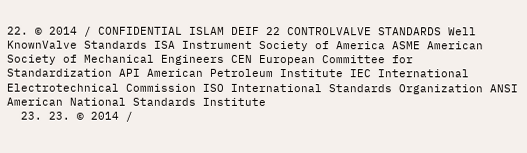22. © 2014 / CONFIDENTIAL ISLAM DEIF 22 CONTROLVALVE STANDARDS Well KnownValve Standards ISA Instrument Society of America ASME American Society of Mechanical Engineers CEN European Committee for Standardization API American Petroleum Institute IEC International Electrotechnical Commission ISO International Standards Organization ANSI American National Standards Institute
  23. 23. © 2014 /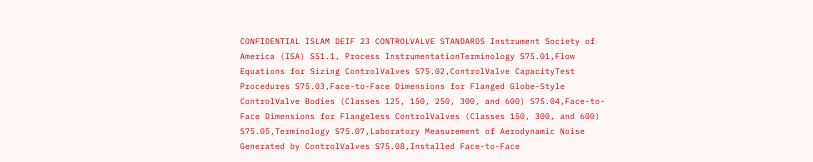CONFIDENTIAL ISLAM DEIF 23 CONTROLVALVE STANDARDS Instrument Society of America (ISA) S51.1, Process InstrumentationTerminology S75.01,Flow Equations for Sizing ControlValves S75.02,ControlValve CapacityTest Procedures S75.03,Face-to-Face Dimensions for Flanged Globe-Style ControlValve Bodies (Classes 125, 150, 250, 300, and 600) S75.04,Face-to-Face Dimensions for Flangeless ControlValves (Classes 150, 300, and 600) S75.05,Terminology S75.07,Laboratory Measurement of Aerodynamic Noise Generated by ControlValves S75.08,Installed Face-to-Face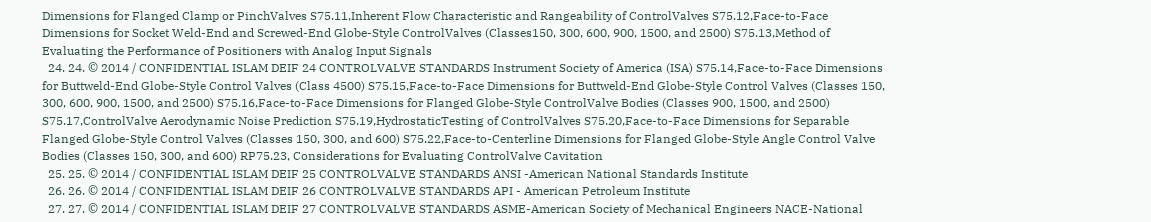Dimensions for Flanged Clamp or PinchValves S75.11,Inherent Flow Characteristic and Rangeability of ControlValves S75.12,Face-to-Face Dimensions for Socket Weld-End and Screwed-End Globe-Style ControlValves (Classes150, 300, 600, 900, 1500, and 2500) S75.13,Method of Evaluating the Performance of Positioners with Analog Input Signals
  24. 24. © 2014 / CONFIDENTIAL ISLAM DEIF 24 CONTROLVALVE STANDARDS Instrument Society of America (ISA) S75.14,Face-to-Face Dimensions for Buttweld-End Globe-Style Control Valves (Class 4500) S75.15,Face-to-Face Dimensions for Buttweld-End Globe-Style Control Valves (Classes 150, 300, 600, 900, 1500, and 2500) S75.16,Face-to-Face Dimensions for Flanged Globe-Style ControlValve Bodies (Classes 900, 1500, and 2500) S75.17,ControlValve Aerodynamic Noise Prediction S75.19,HydrostaticTesting of ControlValves S75.20,Face-to-Face Dimensions for Separable Flanged Globe-Style Control Valves (Classes 150, 300, and 600) S75.22,Face-to-Centerline Dimensions for Flanged Globe-Style Angle Control Valve Bodies (Classes 150, 300, and 600) RP75.23, Considerations for Evaluating ControlValve Cavitation
  25. 25. © 2014 / CONFIDENTIAL ISLAM DEIF 25 CONTROLVALVE STANDARDS ANSI -American National Standards Institute
  26. 26. © 2014 / CONFIDENTIAL ISLAM DEIF 26 CONTROLVALVE STANDARDS API - American Petroleum Institute
  27. 27. © 2014 / CONFIDENTIAL ISLAM DEIF 27 CONTROLVALVE STANDARDS ASME-American Society of Mechanical Engineers NACE-National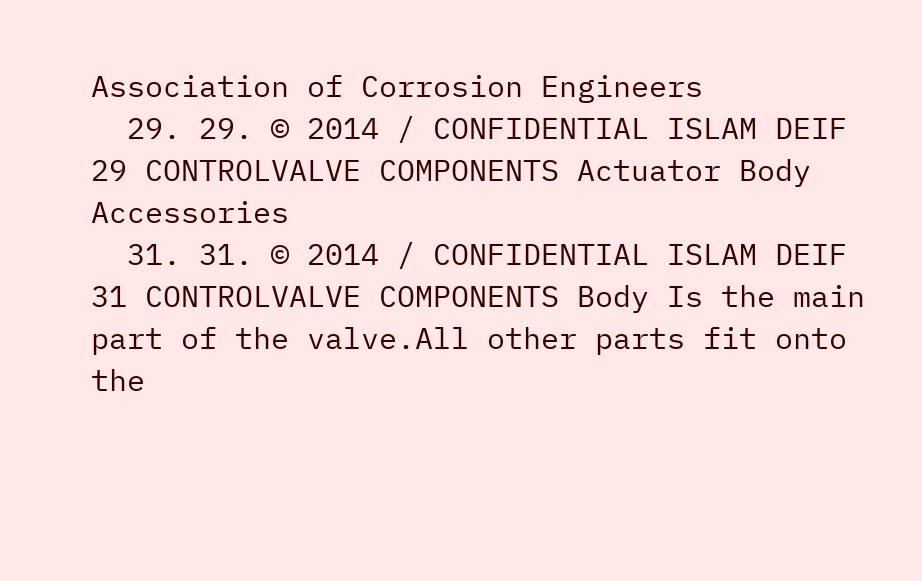Association of Corrosion Engineers
  29. 29. © 2014 / CONFIDENTIAL ISLAM DEIF 29 CONTROLVALVE COMPONENTS Actuator Body Accessories
  31. 31. © 2014 / CONFIDENTIAL ISLAM DEIF 31 CONTROLVALVE COMPONENTS Body Is the main part of the valve.All other parts fit onto the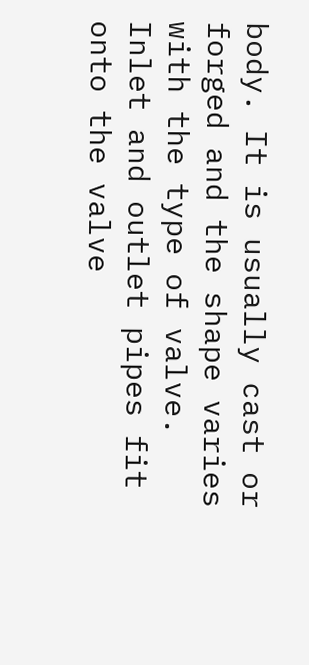body. It is usually cast or forged and the shape varies with the type of valve. Inlet and outlet pipes fit onto the valve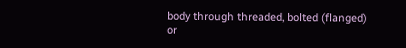body through threaded, bolted (flanged) or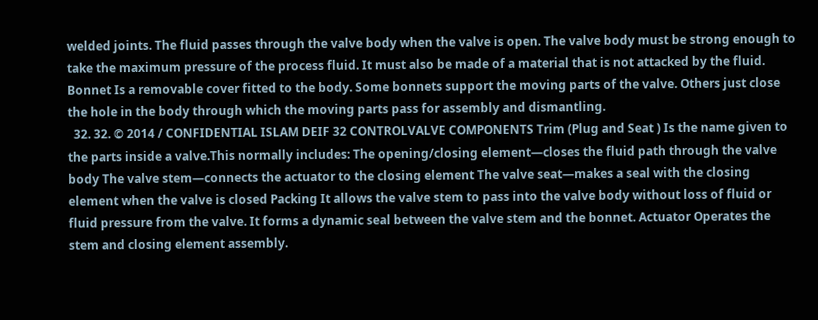welded joints. The fluid passes through the valve body when the valve is open. The valve body must be strong enough to take the maximum pressure of the process fluid. It must also be made of a material that is not attacked by the fluid. Bonnet Is a removable cover fitted to the body. Some bonnets support the moving parts of the valve. Others just close the hole in the body through which the moving parts pass for assembly and dismantling.
  32. 32. © 2014 / CONFIDENTIAL ISLAM DEIF 32 CONTROLVALVE COMPONENTS Trim (Plug and Seat ) Is the name given to the parts inside a valve.This normally includes: The opening/closing element—closes the fluid path through the valve body The valve stem—connects the actuator to the closing element The valve seat—makes a seal with the closing element when the valve is closed Packing It allows the valve stem to pass into the valve body without loss of fluid or fluid pressure from the valve. It forms a dynamic seal between the valve stem and the bonnet. Actuator Operates the stem and closing element assembly.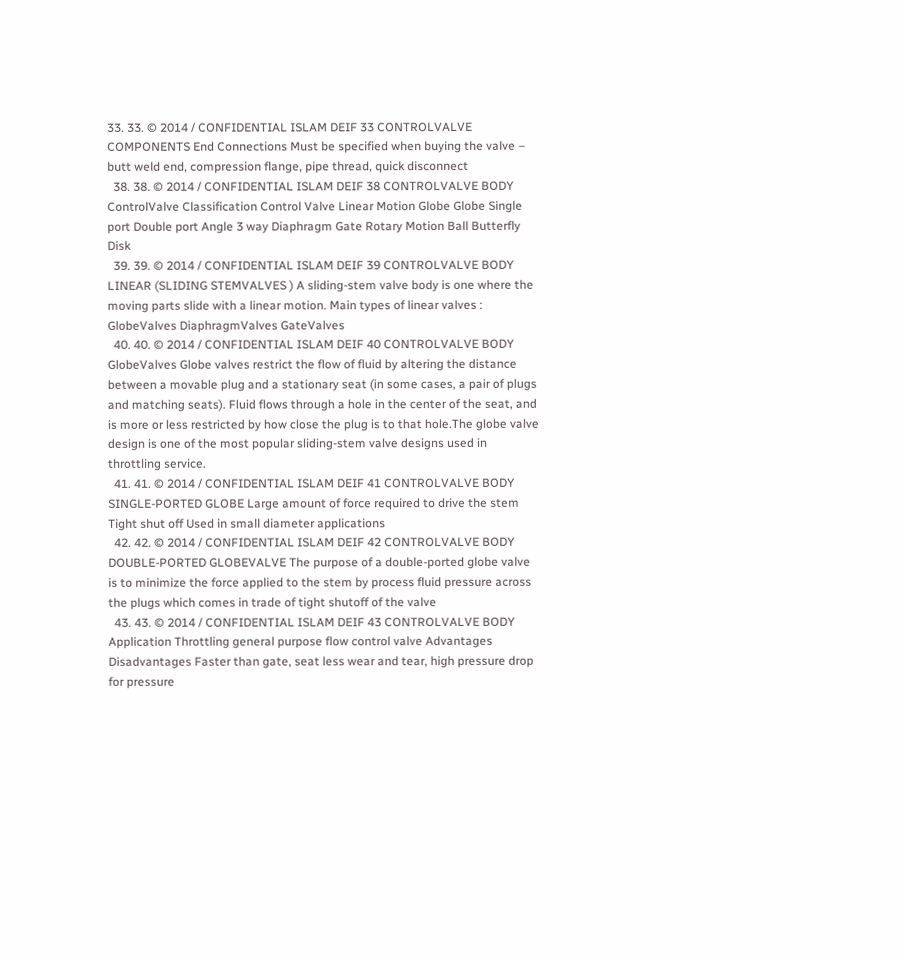33. 33. © 2014 / CONFIDENTIAL ISLAM DEIF 33 CONTROLVALVE COMPONENTS End Connections Must be specified when buying the valve – butt weld end, compression flange, pipe thread, quick disconnect
  38. 38. © 2014 / CONFIDENTIAL ISLAM DEIF 38 CONTROLVALVE BODY ControlValve Classification Control Valve Linear Motion Globe Globe Single port Double port Angle 3 way Diaphragm Gate Rotary Motion Ball Butterfly Disk
  39. 39. © 2014 / CONFIDENTIAL ISLAM DEIF 39 CONTROLVALVE BODY LINEAR (SLIDING STEMVALVES ) A sliding-stem valve body is one where the moving parts slide with a linear motion. Main types of linear valves : GlobeValves DiaphragmValves GateValves
  40. 40. © 2014 / CONFIDENTIAL ISLAM DEIF 40 CONTROLVALVE BODY GlobeValves Globe valves restrict the flow of fluid by altering the distance between a movable plug and a stationary seat (in some cases, a pair of plugs and matching seats). Fluid flows through a hole in the center of the seat, and is more or less restricted by how close the plug is to that hole.The globe valve design is one of the most popular sliding-stem valve designs used in throttling service.
  41. 41. © 2014 / CONFIDENTIAL ISLAM DEIF 41 CONTROLVALVE BODY SINGLE-PORTED GLOBE Large amount of force required to drive the stem Tight shut off Used in small diameter applications
  42. 42. © 2014 / CONFIDENTIAL ISLAM DEIF 42 CONTROLVALVE BODY DOUBLE-PORTED GLOBEVALVE The purpose of a double-ported globe valve is to minimize the force applied to the stem by process fluid pressure across the plugs which comes in trade of tight shutoff of the valve
  43. 43. © 2014 / CONFIDENTIAL ISLAM DEIF 43 CONTROLVALVE BODY Application Throttling general purpose flow control valve Advantages Disadvantages Faster than gate, seat less wear and tear, high pressure drop for pressure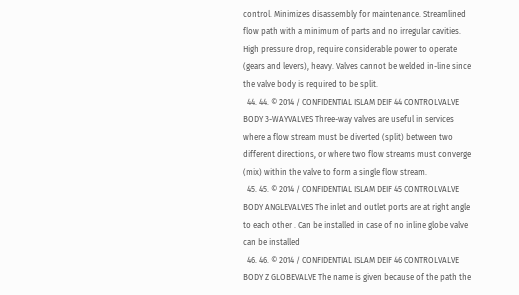control. Minimizes disassembly for maintenance. Streamlined flow path with a minimum of parts and no irregular cavities. High pressure drop, require considerable power to operate (gears and levers), heavy. Valves cannot be welded in-line since the valve body is required to be split.
  44. 44. © 2014 / CONFIDENTIAL ISLAM DEIF 44 CONTROLVALVE BODY 3-WAYVALVES Three-way valves are useful in services where a flow stream must be diverted (split) between two different directions, or where two flow streams must converge (mix) within the valve to form a single flow stream.
  45. 45. © 2014 / CONFIDENTIAL ISLAM DEIF 45 CONTROLVALVE BODY ANGLEVALVES The inlet and outlet ports are at right angle to each other . Can be installed in case of no inline globe valve can be installed
  46. 46. © 2014 / CONFIDENTIAL ISLAM DEIF 46 CONTROLVALVE BODY Z GLOBEVALVE The name is given because of the path the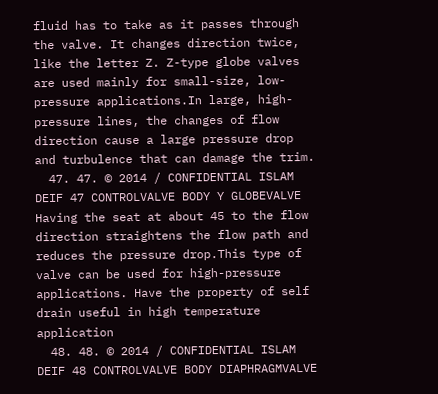fluid has to take as it passes through the valve. It changes direction twice, like the letter Z. Z-type globe valves are used mainly for small-size, low-pressure applications.In large, high-pressure lines, the changes of flow direction cause a large pressure drop and turbulence that can damage the trim.
  47. 47. © 2014 / CONFIDENTIAL ISLAM DEIF 47 CONTROLVALVE BODY Y GLOBEVALVE Having the seat at about 45 to the flow direction straightens the flow path and reduces the pressure drop.This type of valve can be used for high-pressure applications. Have the property of self drain useful in high temperature application
  48. 48. © 2014 / CONFIDENTIAL ISLAM DEIF 48 CONTROLVALVE BODY DIAPHRAGMVALVE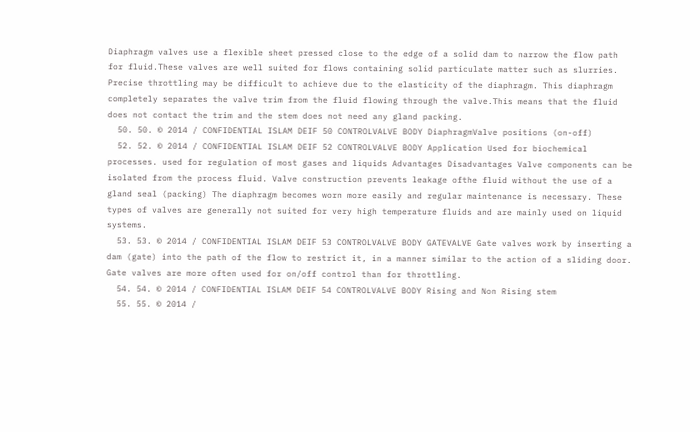Diaphragm valves use a flexible sheet pressed close to the edge of a solid dam to narrow the flow path for fluid.These valves are well suited for flows containing solid particulate matter such as slurries. Precise throttling may be difficult to achieve due to the elasticity of the diaphragm. This diaphragm completely separates the valve trim from the fluid flowing through the valve.This means that the fluid does not contact the trim and the stem does not need any gland packing.
  50. 50. © 2014 / CONFIDENTIAL ISLAM DEIF 50 CONTROLVALVE BODY DiaphragmValve positions (on-off)
  52. 52. © 2014 / CONFIDENTIAL ISLAM DEIF 52 CONTROLVALVE BODY Application Used for biochemical processes. used for regulation of most gases and liquids Advantages Disadvantages Valve components can be isolated from the process fluid. Valve construction prevents leakage ofthe fluid without the use of a gland seal (packing) The diaphragm becomes worn more easily and regular maintenance is necessary. These types of valves are generally not suited for very high temperature fluids and are mainly used on liquid systems.
  53. 53. © 2014 / CONFIDENTIAL ISLAM DEIF 53 CONTROLVALVE BODY GATEVALVE Gate valves work by inserting a dam (gate) into the path of the flow to restrict it, in a manner similar to the action of a sliding door. Gate valves are more often used for on/off control than for throttling.
  54. 54. © 2014 / CONFIDENTIAL ISLAM DEIF 54 CONTROLVALVE BODY Rising and Non Rising stem
  55. 55. © 2014 /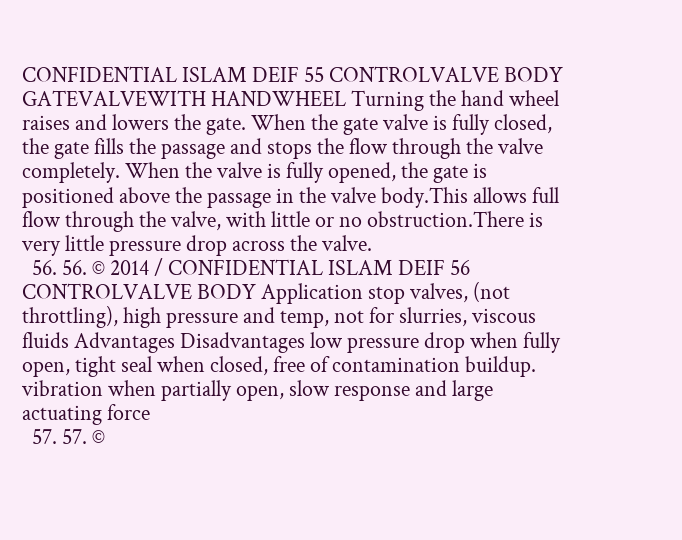CONFIDENTIAL ISLAM DEIF 55 CONTROLVALVE BODY GATEVALVEWITH HANDWHEEL Turning the hand wheel raises and lowers the gate. When the gate valve is fully closed, the gate fills the passage and stops the flow through the valve completely. When the valve is fully opened, the gate is positioned above the passage in the valve body.This allows full flow through the valve, with little or no obstruction.There is very little pressure drop across the valve.
  56. 56. © 2014 / CONFIDENTIAL ISLAM DEIF 56 CONTROLVALVE BODY Application stop valves, (not throttling), high pressure and temp, not for slurries, viscous fluids Advantages Disadvantages low pressure drop when fully open, tight seal when closed, free of contamination buildup. vibration when partially open, slow response and large actuating force
  57. 57. ©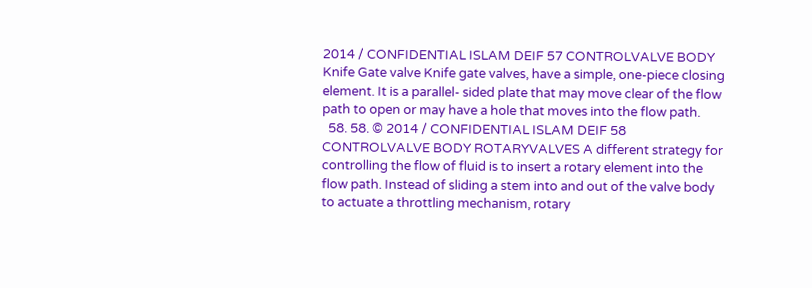2014 / CONFIDENTIAL ISLAM DEIF 57 CONTROLVALVE BODY Knife Gate valve Knife gate valves, have a simple, one-piece closing element. It is a parallel- sided plate that may move clear of the flow path to open or may have a hole that moves into the flow path.
  58. 58. © 2014 / CONFIDENTIAL ISLAM DEIF 58 CONTROLVALVE BODY ROTARYVALVES A different strategy for controlling the flow of fluid is to insert a rotary element into the flow path. Instead of sliding a stem into and out of the valve body to actuate a throttling mechanism, rotary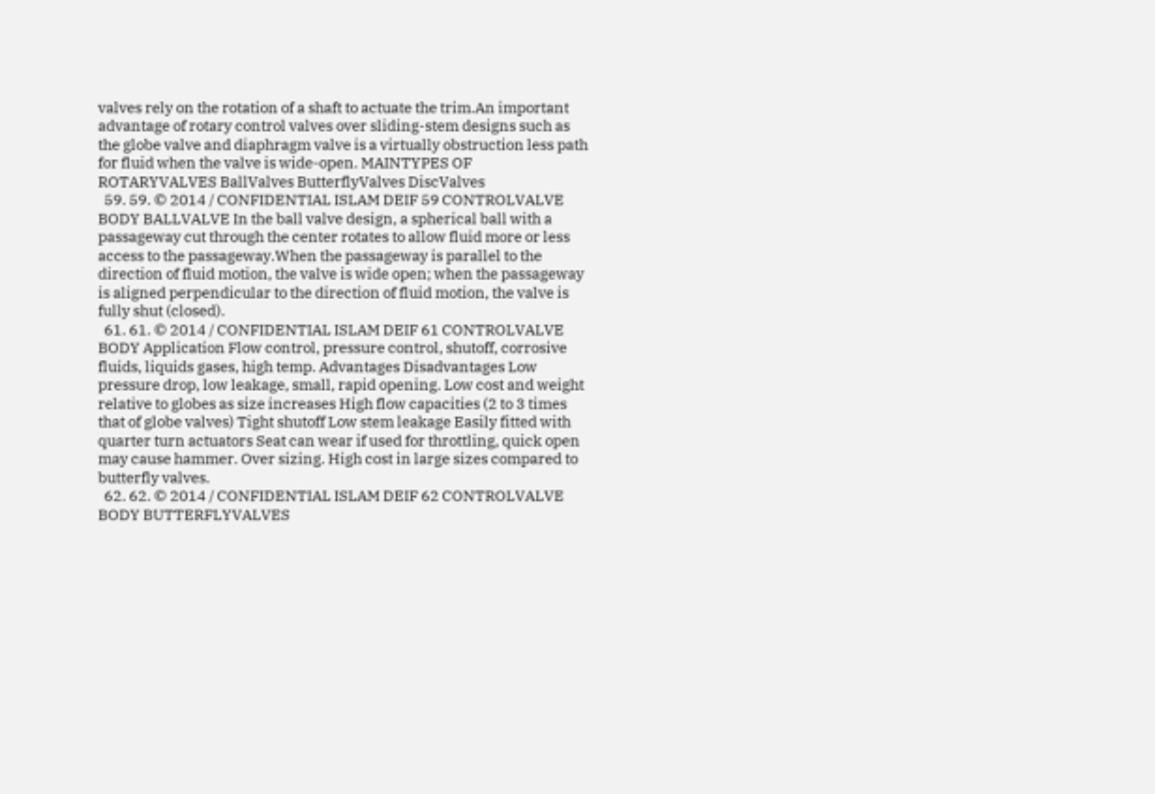valves rely on the rotation of a shaft to actuate the trim.An important advantage of rotary control valves over sliding-stem designs such as the globe valve and diaphragm valve is a virtually obstruction less path for fluid when the valve is wide-open. MAINTYPES OF ROTARYVALVES BallValves ButterflyValves DiscValves
  59. 59. © 2014 / CONFIDENTIAL ISLAM DEIF 59 CONTROLVALVE BODY BALLVALVE In the ball valve design, a spherical ball with a passageway cut through the center rotates to allow fluid more or less access to the passageway.When the passageway is parallel to the direction of fluid motion, the valve is wide open; when the passageway is aligned perpendicular to the direction of fluid motion, the valve is fully shut (closed).
  61. 61. © 2014 / CONFIDENTIAL ISLAM DEIF 61 CONTROLVALVE BODY Application Flow control, pressure control, shutoff, corrosive fluids, liquids gases, high temp. Advantages Disadvantages Low pressure drop, low leakage, small, rapid opening. Low cost and weight relative to globes as size increases High flow capacities (2 to 3 times that of globe valves) Tight shutoff Low stem leakage Easily fitted with quarter turn actuators Seat can wear if used for throttling, quick open may cause hammer. Over sizing. High cost in large sizes compared to butterfly valves.
  62. 62. © 2014 / CONFIDENTIAL ISLAM DEIF 62 CONTROLVALVE BODY BUTTERFLYVALVES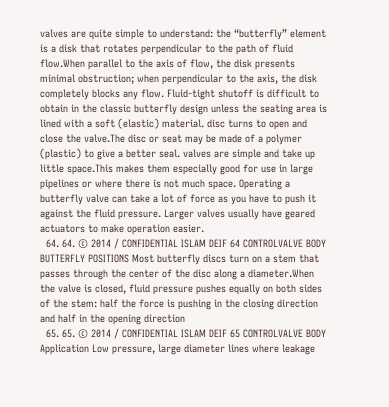valves are quite simple to understand: the “butterfly” element is a disk that rotates perpendicular to the path of fluid flow.When parallel to the axis of flow, the disk presents minimal obstruction; when perpendicular to the axis, the disk completely blocks any flow. Fluid-tight shutoff is difficult to obtain in the classic butterfly design unless the seating area is lined with a soft (elastic) material. disc turns to open and close the valve.The disc or seat may be made of a polymer (plastic) to give a better seal. valves are simple and take up little space.This makes them especially good for use in large pipelines or where there is not much space. Operating a butterfly valve can take a lot of force as you have to push it against the fluid pressure. Larger valves usually have geared actuators to make operation easier.
  64. 64. © 2014 / CONFIDENTIAL ISLAM DEIF 64 CONTROLVALVE BODY BUTTERFLY POSITIONS Most butterfly discs turn on a stem that passes through the center of the disc along a diameter.When the valve is closed, fluid pressure pushes equally on both sides of the stem: half the force is pushing in the closing direction and half in the opening direction
  65. 65. © 2014 / CONFIDENTIAL ISLAM DEIF 65 CONTROLVALVE BODY Application Low pressure, large diameter lines where leakage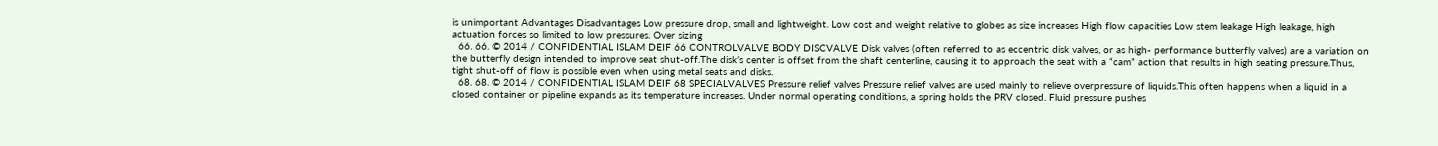is unimportant Advantages Disadvantages Low pressure drop, small and lightweight. Low cost and weight relative to globes as size increases High flow capacities Low stem leakage High leakage, high actuation forces so limited to low pressures. Over sizing
  66. 66. © 2014 / CONFIDENTIAL ISLAM DEIF 66 CONTROLVALVE BODY DISCVALVE Disk valves (often referred to as eccentric disk valves, or as high- performance butterfly valves) are a variation on the butterfly design intended to improve seat shut-off.The disk’s center is offset from the shaft centerline, causing it to approach the seat with a “cam” action that results in high seating pressure.Thus, tight shut-off of flow is possible even when using metal seats and disks.
  68. 68. © 2014 / CONFIDENTIAL ISLAM DEIF 68 SPECIALVALVES Pressure relief valves Pressure relief valves are used mainly to relieve overpressure of liquids.This often happens when a liquid in a closed container or pipeline expands as its temperature increases. Under normal operating conditions, a spring holds the PRV closed. Fluid pressure pushes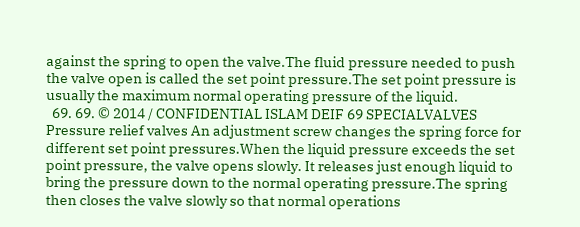against the spring to open the valve.The fluid pressure needed to push the valve open is called the set point pressure.The set point pressure is usually the maximum normal operating pressure of the liquid.
  69. 69. © 2014 / CONFIDENTIAL ISLAM DEIF 69 SPECIALVALVES Pressure relief valves An adjustment screw changes the spring force for different set point pressures.When the liquid pressure exceeds the set point pressure, the valve opens slowly. It releases just enough liquid to bring the pressure down to the normal operating pressure.The spring then closes the valve slowly so that normal operations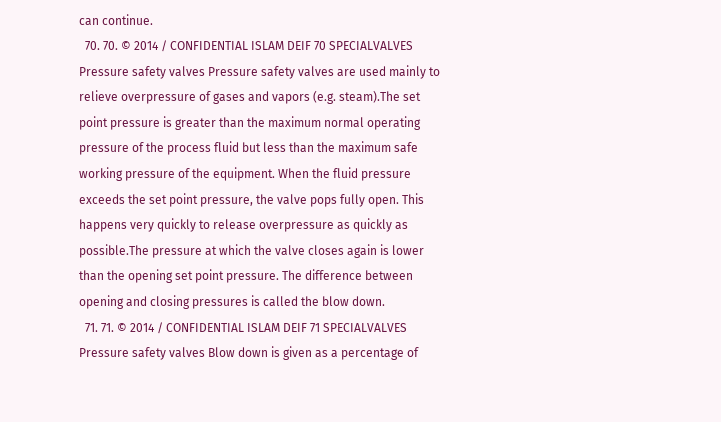can continue.
  70. 70. © 2014 / CONFIDENTIAL ISLAM DEIF 70 SPECIALVALVES Pressure safety valves Pressure safety valves are used mainly to relieve overpressure of gases and vapors (e.g. steam).The set point pressure is greater than the maximum normal operating pressure of the process fluid but less than the maximum safe working pressure of the equipment. When the fluid pressure exceeds the set point pressure, the valve pops fully open. This happens very quickly to release overpressure as quickly as possible.The pressure at which the valve closes again is lower than the opening set point pressure. The difference between opening and closing pressures is called the blow down.
  71. 71. © 2014 / CONFIDENTIAL ISLAM DEIF 71 SPECIALVALVES Pressure safety valves Blow down is given as a percentage of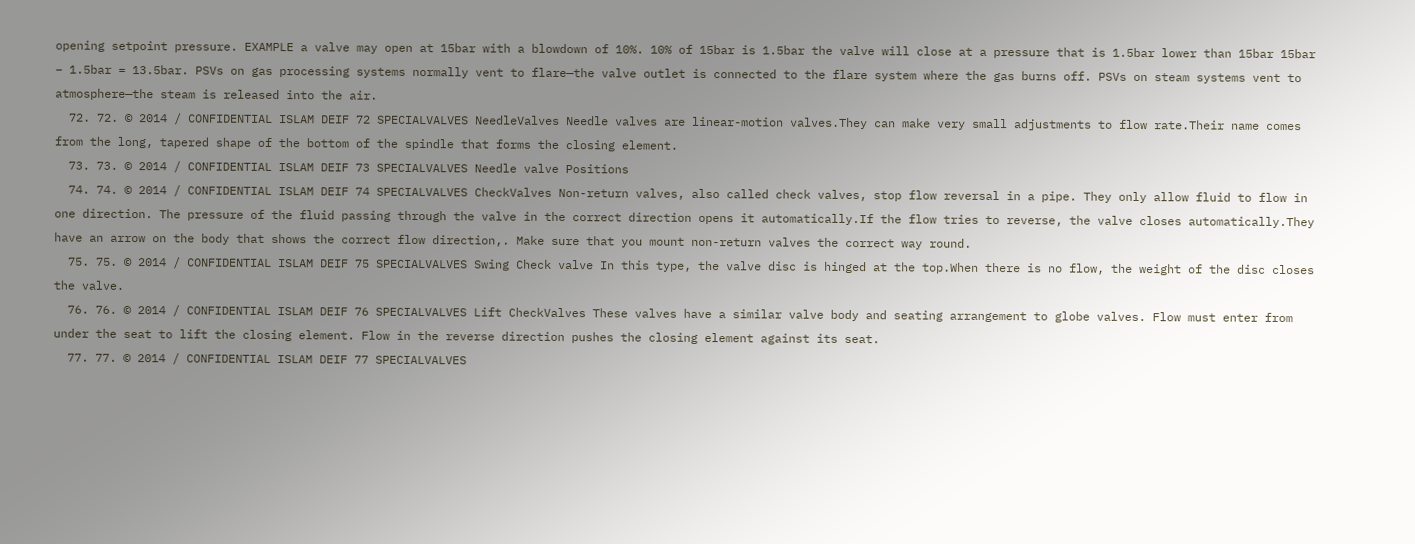opening setpoint pressure. EXAMPLE a valve may open at 15bar with a blowdown of 10%. 10% of 15bar is 1.5bar the valve will close at a pressure that is 1.5bar lower than 15bar 15bar – 1.5bar = 13.5bar. PSVs on gas processing systems normally vent to flare—the valve outlet is connected to the flare system where the gas burns off. PSVs on steam systems vent to atmosphere—the steam is released into the air.
  72. 72. © 2014 / CONFIDENTIAL ISLAM DEIF 72 SPECIALVALVES NeedleValves Needle valves are linear-motion valves.They can make very small adjustments to flow rate.Their name comes from the long, tapered shape of the bottom of the spindle that forms the closing element.
  73. 73. © 2014 / CONFIDENTIAL ISLAM DEIF 73 SPECIALVALVES Needle valve Positions
  74. 74. © 2014 / CONFIDENTIAL ISLAM DEIF 74 SPECIALVALVES CheckValves Non-return valves, also called check valves, stop flow reversal in a pipe. They only allow fluid to flow in one direction. The pressure of the fluid passing through the valve in the correct direction opens it automatically.If the flow tries to reverse, the valve closes automatically.They have an arrow on the body that shows the correct flow direction,. Make sure that you mount non-return valves the correct way round.
  75. 75. © 2014 / CONFIDENTIAL ISLAM DEIF 75 SPECIALVALVES Swing Check valve In this type, the valve disc is hinged at the top.When there is no flow, the weight of the disc closes the valve.
  76. 76. © 2014 / CONFIDENTIAL ISLAM DEIF 76 SPECIALVALVES Lift CheckValves These valves have a similar valve body and seating arrangement to globe valves. Flow must enter from under the seat to lift the closing element. Flow in the reverse direction pushes the closing element against its seat.
  77. 77. © 2014 / CONFIDENTIAL ISLAM DEIF 77 SPECIALVALVES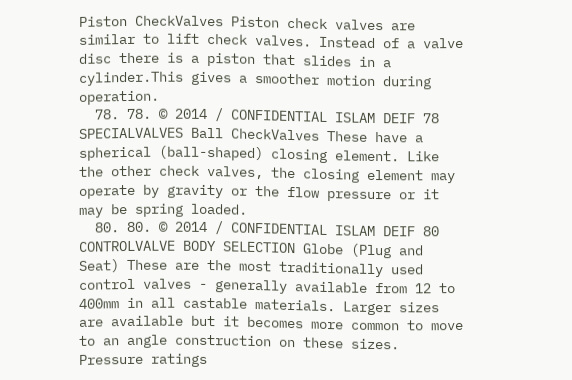Piston CheckValves Piston check valves are similar to lift check valves. Instead of a valve disc there is a piston that slides in a cylinder.This gives a smoother motion during operation.
  78. 78. © 2014 / CONFIDENTIAL ISLAM DEIF 78 SPECIALVALVES Ball CheckValves These have a spherical (ball-shaped) closing element. Like the other check valves, the closing element may operate by gravity or the flow pressure or it may be spring loaded.
  80. 80. © 2014 / CONFIDENTIAL ISLAM DEIF 80 CONTROLVALVE BODY SELECTION Globe (Plug and Seat) These are the most traditionally used control valves - generally available from 12 to 400mm in all castable materials. Larger sizes are available but it becomes more common to move to an angle construction on these sizes. Pressure ratings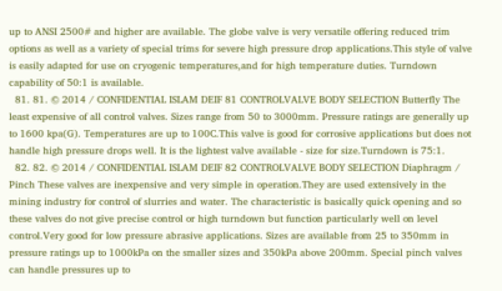up to ANSI 2500# and higher are available. The globe valve is very versatile offering reduced trim options as well as a variety of special trims for severe high pressure drop applications.This style of valve is easily adapted for use on cryogenic temperatures,and for high temperature duties. Turndown capability of 50:1 is available.
  81. 81. © 2014 / CONFIDENTIAL ISLAM DEIF 81 CONTROLVALVE BODY SELECTION Butterfly The least expensive of all control valves. Sizes range from 50 to 3000mm. Pressure ratings are generally up to 1600 kpa(G). Temperatures are up to 100C.This valve is good for corrosive applications but does not handle high pressure drops well. It is the lightest valve available - size for size.Turndown is 75:1.
  82. 82. © 2014 / CONFIDENTIAL ISLAM DEIF 82 CONTROLVALVE BODY SELECTION Diaphragm / Pinch These valves are inexpensive and very simple in operation.They are used extensively in the mining industry for control of slurries and water. The characteristic is basically quick opening and so these valves do not give precise control or high turndown but function particularly well on level control.Very good for low pressure abrasive applications. Sizes are available from 25 to 350mm in pressure ratings up to 1000kPa on the smaller sizes and 350kPa above 200mm. Special pinch valves can handle pressures up to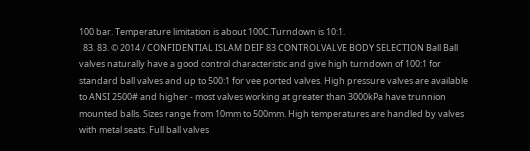100 bar. Temperature limitation is about 100C.Turndown is 10:1.
  83. 83. © 2014 / CONFIDENTIAL ISLAM DEIF 83 CONTROLVALVE BODY SELECTION Ball Ball valves naturally have a good control characteristic and give high turndown of 100:1 for standard ball valves and up to 500:1 for vee ported valves. High pressure valves are available to ANSI 2500# and higher - most valves working at greater than 3000kPa have trunnion mounted balls. Sizes range from 10mm to 500mm. High temperatures are handled by valves with metal seats. Full ball valves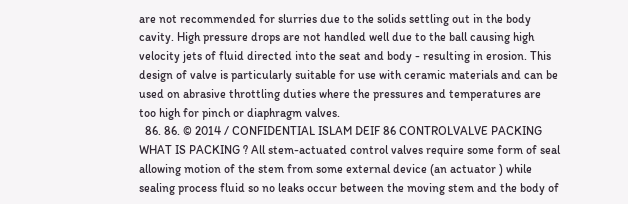are not recommended for slurries due to the solids settling out in the body cavity. High pressure drops are not handled well due to the ball causing high velocity jets of fluid directed into the seat and body - resulting in erosion. This design of valve is particularly suitable for use with ceramic materials and can be used on abrasive throttling duties where the pressures and temperatures are too high for pinch or diaphragm valves.
  86. 86. © 2014 / CONFIDENTIAL ISLAM DEIF 86 CONTROLVALVE PACKING WHAT IS PACKING ? All stem-actuated control valves require some form of seal allowing motion of the stem from some external device (an actuator ) while sealing process fluid so no leaks occur between the moving stem and the body of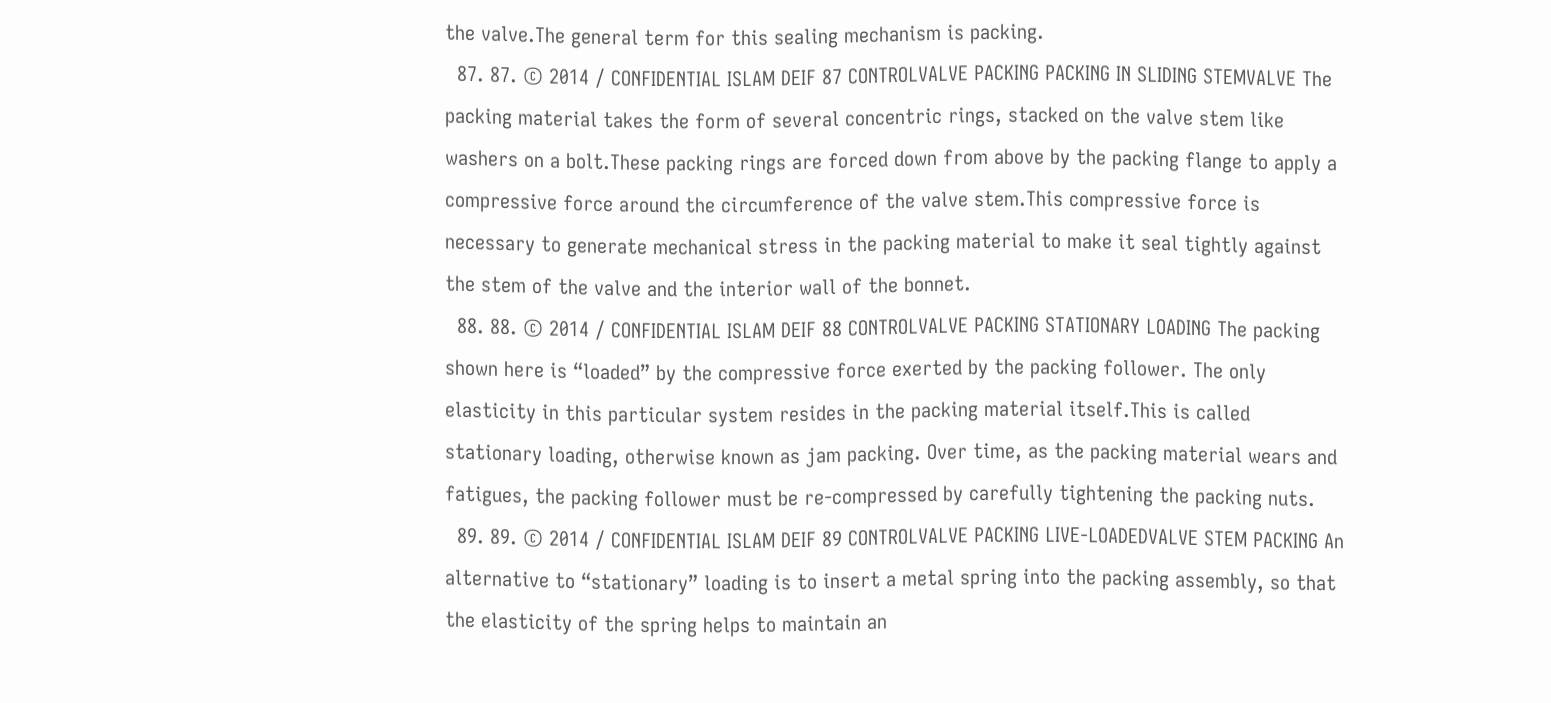the valve.The general term for this sealing mechanism is packing.
  87. 87. © 2014 / CONFIDENTIAL ISLAM DEIF 87 CONTROLVALVE PACKING PACKING IN SLIDING STEMVALVE The packing material takes the form of several concentric rings, stacked on the valve stem like washers on a bolt.These packing rings are forced down from above by the packing flange to apply a compressive force around the circumference of the valve stem.This compressive force is necessary to generate mechanical stress in the packing material to make it seal tightly against the stem of the valve and the interior wall of the bonnet.
  88. 88. © 2014 / CONFIDENTIAL ISLAM DEIF 88 CONTROLVALVE PACKING STATIONARY LOADING The packing shown here is “loaded” by the compressive force exerted by the packing follower. The only elasticity in this particular system resides in the packing material itself.This is called stationary loading, otherwise known as jam packing. Over time, as the packing material wears and fatigues, the packing follower must be re-compressed by carefully tightening the packing nuts.
  89. 89. © 2014 / CONFIDENTIAL ISLAM DEIF 89 CONTROLVALVE PACKING LIVE-LOADEDVALVE STEM PACKING An alternative to “stationary” loading is to insert a metal spring into the packing assembly, so that the elasticity of the spring helps to maintain an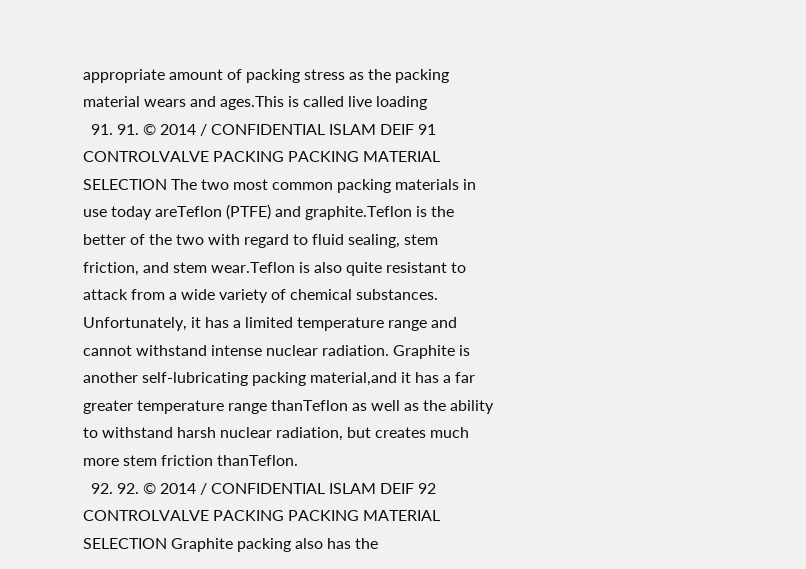appropriate amount of packing stress as the packing material wears and ages.This is called live loading
  91. 91. © 2014 / CONFIDENTIAL ISLAM DEIF 91 CONTROLVALVE PACKING PACKING MATERIAL SELECTION The two most common packing materials in use today areTeflon (PTFE) and graphite.Teflon is the better of the two with regard to fluid sealing, stem friction, and stem wear.Teflon is also quite resistant to attack from a wide variety of chemical substances. Unfortunately, it has a limited temperature range and cannot withstand intense nuclear radiation. Graphite is another self-lubricating packing material,and it has a far greater temperature range thanTeflon as well as the ability to withstand harsh nuclear radiation, but creates much more stem friction thanTeflon.
  92. 92. © 2014 / CONFIDENTIAL ISLAM DEIF 92 CONTROLVALVE PACKING PACKING MATERIAL SELECTION Graphite packing also has the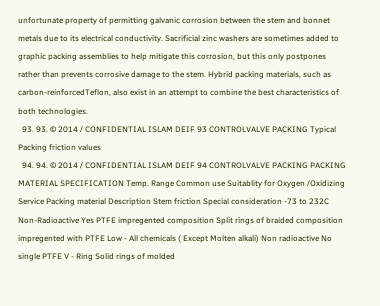unfortunate property of permitting galvanic corrosion between the stem and bonnet metals due to its electrical conductivity. Sacrificial zinc washers are sometimes added to graphic packing assemblies to help mitigate this corrosion, but this only postpones rather than prevents corrosive damage to the stem. Hybrid packing materials, such as carbon-reinforcedTeflon, also exist in an attempt to combine the best characteristics of both technologies.
  93. 93. © 2014 / CONFIDENTIAL ISLAM DEIF 93 CONTROLVALVE PACKING Typical Packing friction values
  94. 94. © 2014 / CONFIDENTIAL ISLAM DEIF 94 CONTROLVALVE PACKING PACKING MATERIAL SPECIFICATION Temp. Range Common use Suitablity for Oxygen /Oxidizing Service Packing material Description Stem friction Special consideration -73 to 232C Non-Radioactive Yes PTFE impregented composition Split rings of braided composition impregented with PTFE Low - All chemicals ( Except Molten alkali) Non radioactive No single PTFE V - Ring Solid rings of molded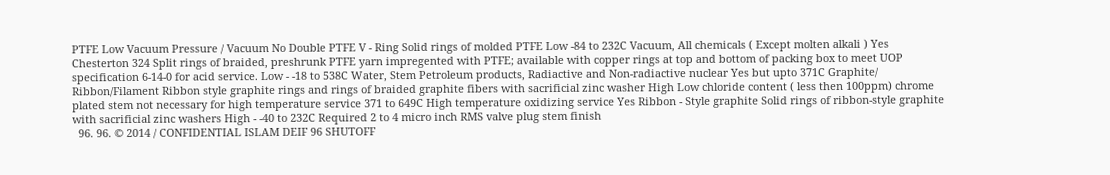PTFE Low Vacuum Pressure / Vacuum No Double PTFE V - Ring Solid rings of molded PTFE Low -84 to 232C Vacuum, All chemicals ( Except molten alkali ) Yes Chesterton 324 Split rings of braided, preshrunk PTFE yarn impregented with PTFE; available with copper rings at top and bottom of packing box to meet UOP specification 6-14-0 for acid service. Low - -18 to 538C Water, Stem Petroleum products, Radiactive and Non-radiactive nuclear Yes but upto 371C Graphite/ Ribbon/Filament Ribbon style graphite rings and rings of braided graphite fibers with sacrificial zinc washer High Low chloride content ( less then 100ppm) chrome plated stem not necessary for high temperature service 371 to 649C High temperature oxidizing service Yes Ribbon - Style graphite Solid rings of ribbon-style graphite with sacrificial zinc washers High - -40 to 232C Required 2 to 4 micro inch RMS valve plug stem finish
  96. 96. © 2014 / CONFIDENTIAL ISLAM DEIF 96 SHUTOFF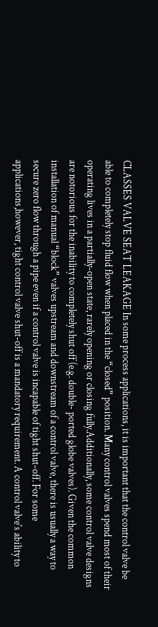CLASSES VALVE SEAT LEAKAGE In some process applications, it is important that the control valve be able to completely stop fluid flow when placed in the “closed” position. Many control valves spend most of their operating lives in a partially-open state, rarely opening or closing fully.Additionally, some control valve designs are notorious for the inability to completely shut off (e.g. double- ported globe valves). Given the common installation of manual “block” valves upstream and downstream of a control valve, there is usually a way to secure zero flow through a pipe even if a control valve is incapable of tight shut-off. For some applications,however, tight control valve shut-off is a mandatory requirement. A control valve's ability to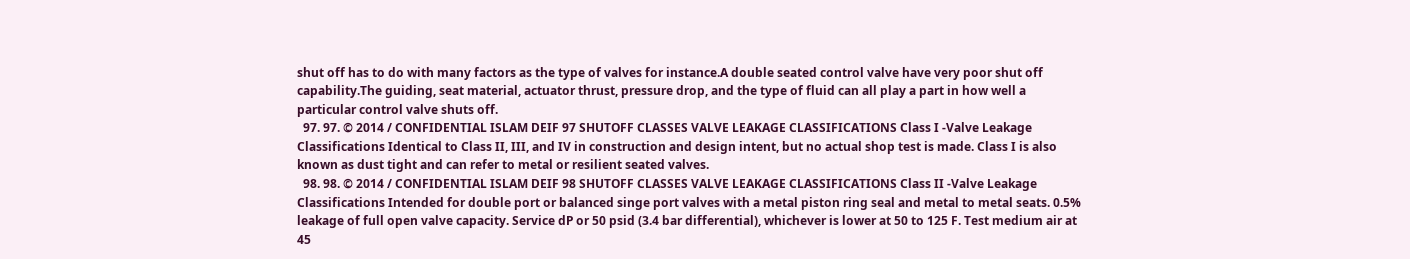shut off has to do with many factors as the type of valves for instance.A double seated control valve have very poor shut off capability.The guiding, seat material, actuator thrust, pressure drop, and the type of fluid can all play a part in how well a particular control valve shuts off.
  97. 97. © 2014 / CONFIDENTIAL ISLAM DEIF 97 SHUTOFF CLASSES VALVE LEAKAGE CLASSIFICATIONS Class I -Valve Leakage Classifications Identical to Class II, III, and IV in construction and design intent, but no actual shop test is made. Class I is also known as dust tight and can refer to metal or resilient seated valves.
  98. 98. © 2014 / CONFIDENTIAL ISLAM DEIF 98 SHUTOFF CLASSES VALVE LEAKAGE CLASSIFICATIONS Class II -Valve Leakage Classifications Intended for double port or balanced singe port valves with a metal piston ring seal and metal to metal seats. 0.5% leakage of full open valve capacity. Service dP or 50 psid (3.4 bar differential), whichever is lower at 50 to 125 F. Test medium air at 45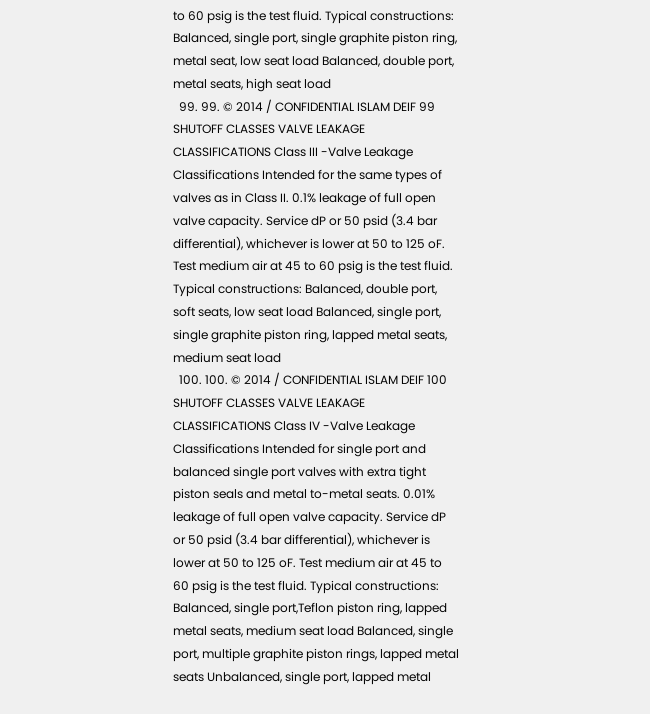to 60 psig is the test fluid. Typical constructions: Balanced, single port, single graphite piston ring, metal seat, low seat load Balanced, double port, metal seats, high seat load
  99. 99. © 2014 / CONFIDENTIAL ISLAM DEIF 99 SHUTOFF CLASSES VALVE LEAKAGE CLASSIFICATIONS Class III -Valve Leakage Classifications Intended for the same types of valves as in Class II. 0.1% leakage of full open valve capacity. Service dP or 50 psid (3.4 bar differential), whichever is lower at 50 to 125 oF. Test medium air at 45 to 60 psig is the test fluid. Typical constructions: Balanced, double port, soft seats, low seat load Balanced, single port, single graphite piston ring, lapped metal seats, medium seat load
  100. 100. © 2014 / CONFIDENTIAL ISLAM DEIF 100 SHUTOFF CLASSES VALVE LEAKAGE CLASSIFICATIONS Class IV -Valve Leakage Classifications Intended for single port and balanced single port valves with extra tight piston seals and metal to-metal seats. 0.01% leakage of full open valve capacity. Service dP or 50 psid (3.4 bar differential), whichever is lower at 50 to 125 oF. Test medium air at 45 to 60 psig is the test fluid. Typical constructions: Balanced, single port,Teflon piston ring, lapped metal seats, medium seat load Balanced, single port, multiple graphite piston rings, lapped metal seats Unbalanced, single port, lapped metal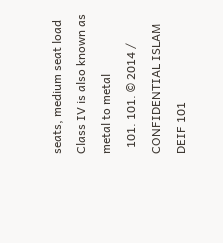seats, medium seat load Class IV is also known as metal to metal
  101. 101. © 2014 / CONFIDENTIAL ISLAM DEIF 101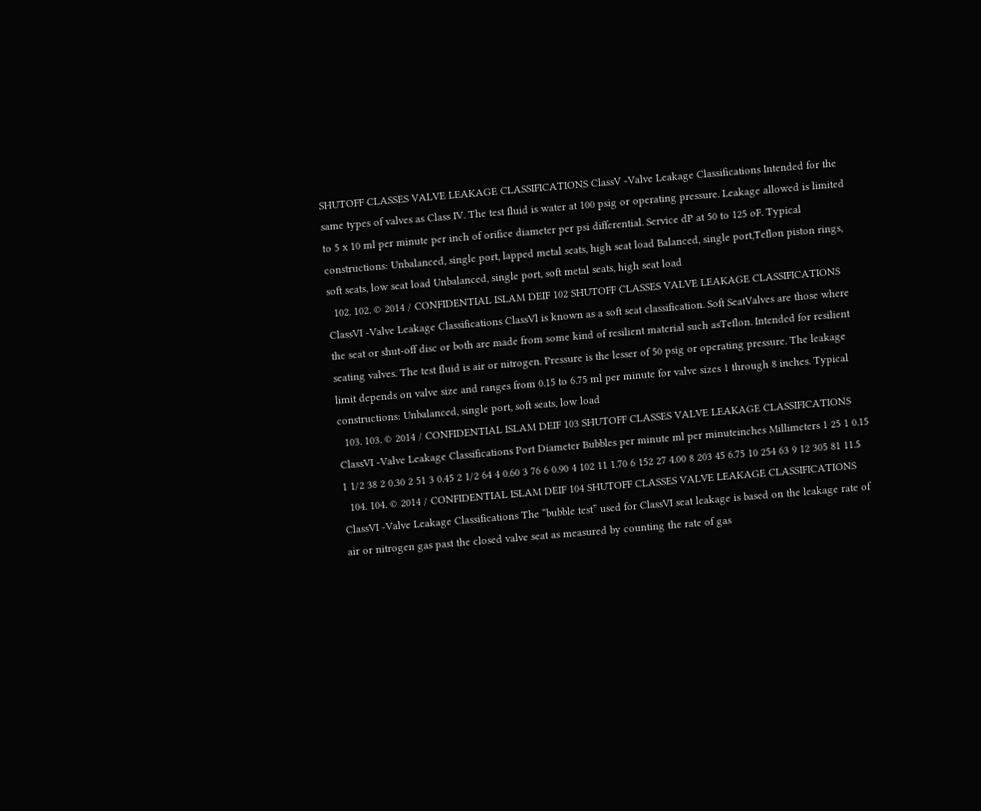SHUTOFF CLASSES VALVE LEAKAGE CLASSIFICATIONS ClassV -Valve Leakage Classifications Intended for the same types of valves as Class IV. The test fluid is water at 100 psig or operating pressure. Leakage allowed is limited to 5 x 10 ml per minute per inch of orifice diameter per psi differential. Service dP at 50 to 125 oF. Typical constructions: Unbalanced, single port, lapped metal seats, high seat load Balanced, single port,Teflon piston rings, soft seats, low seat load Unbalanced, single port, soft metal seats, high seat load
  102. 102. © 2014 / CONFIDENTIAL ISLAM DEIF 102 SHUTOFF CLASSES VALVE LEAKAGE CLASSIFICATIONS ClassVI -Valve Leakage Classifications ClassVl is known as a soft seat classification. Soft SeatValves are those where the seat or shut-off disc or both are made from some kind of resilient material such asTeflon. Intended for resilient seating valves. The test fluid is air or nitrogen. Pressure is the lesser of 50 psig or operating pressure. The leakage limit depends on valve size and ranges from 0.15 to 6.75 ml per minute for valve sizes 1 through 8 inches. Typical constructions: Unbalanced, single port, soft seats, low load
  103. 103. © 2014 / CONFIDENTIAL ISLAM DEIF 103 SHUTOFF CLASSES VALVE LEAKAGE CLASSIFICATIONS ClassVI -Valve Leakage Classifications Port Diameter Bubbles per minute ml per minuteinches Millimeters 1 25 1 0.15 1 1/2 38 2 0.30 2 51 3 0.45 2 1/2 64 4 0.60 3 76 6 0.90 4 102 11 1.70 6 152 27 4.00 8 203 45 6.75 10 254 63 9 12 305 81 11.5
  104. 104. © 2014 / CONFIDENTIAL ISLAM DEIF 104 SHUTOFF CLASSES VALVE LEAKAGE CLASSIFICATIONS ClassVI -Valve Leakage Classifications The “bubble test” used for ClassVI seat leakage is based on the leakage rate of air or nitrogen gas past the closed valve seat as measured by counting the rate of gas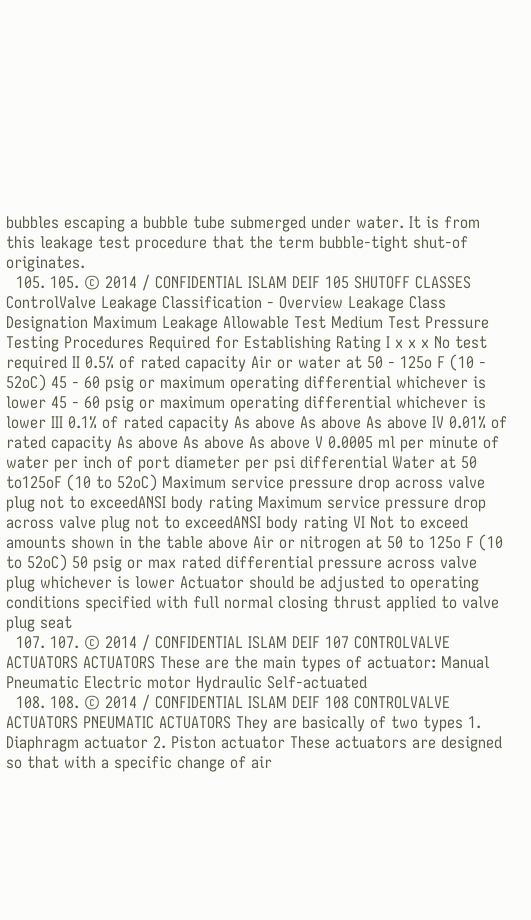bubbles escaping a bubble tube submerged under water. It is from this leakage test procedure that the term bubble-tight shut-of originates.
  105. 105. © 2014 / CONFIDENTIAL ISLAM DEIF 105 SHUTOFF CLASSES ControlValve Leakage Classification - Overview Leakage Class Designation Maximum Leakage Allowable Test Medium Test Pressure Testing Procedures Required for Establishing Rating I x x x No test required II 0.5% of rated capacity Air or water at 50 - 125o F (10 - 52oC) 45 - 60 psig or maximum operating differential whichever is lower 45 - 60 psig or maximum operating differential whichever is lower III 0.1% of rated capacity As above As above As above IV 0.01% of rated capacity As above As above As above V 0.0005 ml per minute of water per inch of port diameter per psi differential Water at 50 to125oF (10 to 52oC) Maximum service pressure drop across valve plug not to exceedANSI body rating Maximum service pressure drop across valve plug not to exceedANSI body rating VI Not to exceed amounts shown in the table above Air or nitrogen at 50 to 125o F (10 to 52oC) 50 psig or max rated differential pressure across valve plug whichever is lower Actuator should be adjusted to operating conditions specified with full normal closing thrust applied to valve plug seat
  107. 107. © 2014 / CONFIDENTIAL ISLAM DEIF 107 CONTROLVALVE ACTUATORS ACTUATORS These are the main types of actuator: Manual Pneumatic Electric motor Hydraulic Self-actuated
  108. 108. © 2014 / CONFIDENTIAL ISLAM DEIF 108 CONTROLVALVE ACTUATORS PNEUMATIC ACTUATORS They are basically of two types 1. Diaphragm actuator 2. Piston actuator These actuators are designed so that with a specific change of air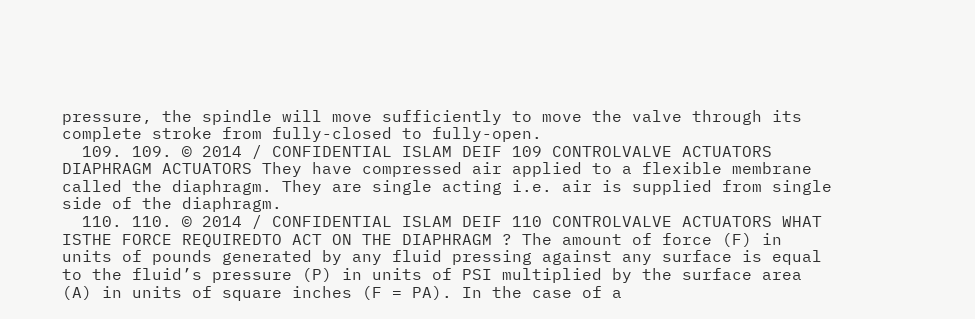pressure, the spindle will move sufficiently to move the valve through its complete stroke from fully-closed to fully-open.
  109. 109. © 2014 / CONFIDENTIAL ISLAM DEIF 109 CONTROLVALVE ACTUATORS DIAPHRAGM ACTUATORS They have compressed air applied to a flexible membrane called the diaphragm. They are single acting i.e. air is supplied from single side of the diaphragm.
  110. 110. © 2014 / CONFIDENTIAL ISLAM DEIF 110 CONTROLVALVE ACTUATORS WHAT ISTHE FORCE REQUIREDTO ACT ON THE DIAPHRAGM ? The amount of force (F) in units of pounds generated by any fluid pressing against any surface is equal to the fluid’s pressure (P) in units of PSI multiplied by the surface area (A) in units of square inches (F = PA). In the case of a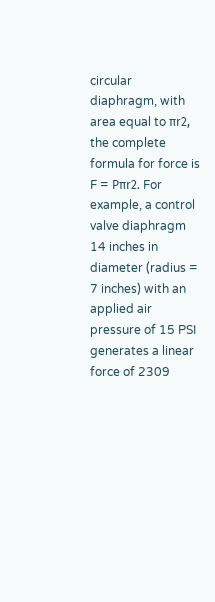circular diaphragm, with area equal to πr2, the complete formula for force is F = Pπr2. For example, a control valve diaphragm 14 inches in diameter (radius = 7 inches) with an applied air pressure of 15 PSI generates a linear force of 2309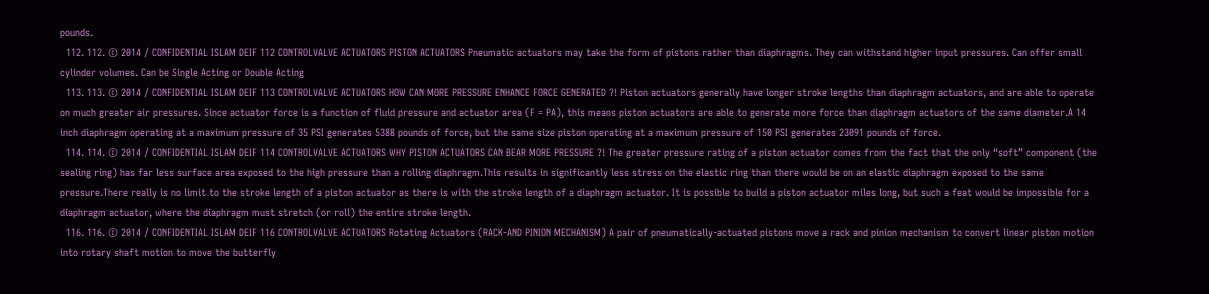pounds.
  112. 112. © 2014 / CONFIDENTIAL ISLAM DEIF 112 CONTROLVALVE ACTUATORS PISTON ACTUATORS Pneumatic actuators may take the form of pistons rather than diaphragms. They can withstand higher input pressures. Can offer small cylinder volumes. Can be Single Acting or Double Acting
  113. 113. © 2014 / CONFIDENTIAL ISLAM DEIF 113 CONTROLVALVE ACTUATORS HOW CAN MORE PRESSURE ENHANCE FORCE GENERATED ?! Piston actuators generally have longer stroke lengths than diaphragm actuators, and are able to operate on much greater air pressures. Since actuator force is a function of fluid pressure and actuator area (F = PA), this means piston actuators are able to generate more force than diaphragm actuators of the same diameter.A 14 inch diaphragm operating at a maximum pressure of 35 PSI generates 5388 pounds of force, but the same size piston operating at a maximum pressure of 150 PSI generates 23091 pounds of force.
  114. 114. © 2014 / CONFIDENTIAL ISLAM DEIF 114 CONTROLVALVE ACTUATORS WHY PISTON ACTUATORS CAN BEAR MORE PRESSURE ?! The greater pressure rating of a piston actuator comes from the fact that the only “soft” component (the sealing ring) has far less surface area exposed to the high pressure than a rolling diaphragm.This results in significantly less stress on the elastic ring than there would be on an elastic diaphragm exposed to the same pressure.There really is no limit to the stroke length of a piston actuator as there is with the stroke length of a diaphragm actuator. It is possible to build a piston actuator miles long, but such a feat would be impossible for a diaphragm actuator, where the diaphragm must stretch (or roll) the entire stroke length.
  116. 116. © 2014 / CONFIDENTIAL ISLAM DEIF 116 CONTROLVALVE ACTUATORS Rotating Actuators (RACK-AND PINION MECHANISM) A pair of pneumatically-actuated pistons move a rack and pinion mechanism to convert linear piston motion into rotary shaft motion to move the butterfly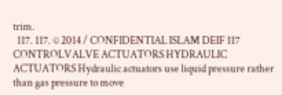trim.
  117. 117. © 2014 / CONFIDENTIAL ISLAM DEIF 117 CONTROLVALVE ACTUATORS HYDRAULIC ACTUATORS Hydraulic actuators use liquid pressure rather than gas pressure to move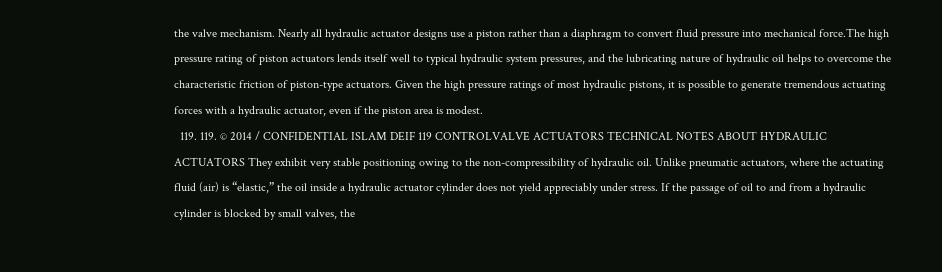the valve mechanism. Nearly all hydraulic actuator designs use a piston rather than a diaphragm to convert fluid pressure into mechanical force.The high pressure rating of piston actuators lends itself well to typical hydraulic system pressures, and the lubricating nature of hydraulic oil helps to overcome the characteristic friction of piston-type actuators. Given the high pressure ratings of most hydraulic pistons, it is possible to generate tremendous actuating forces with a hydraulic actuator, even if the piston area is modest.
  119. 119. © 2014 / CONFIDENTIAL ISLAM DEIF 119 CONTROLVALVE ACTUATORS TECHNICAL NOTES ABOUT HYDRAULIC ACTUATORS They exhibit very stable positioning owing to the non-compressibility of hydraulic oil. Unlike pneumatic actuators, where the actuating fluid (air) is “elastic,” the oil inside a hydraulic actuator cylinder does not yield appreciably under stress. If the passage of oil to and from a hydraulic cylinder is blocked by small valves, the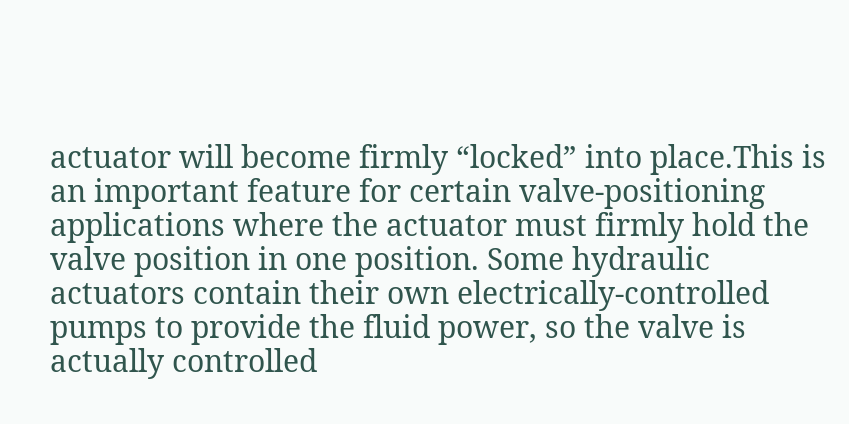actuator will become firmly “locked” into place.This is an important feature for certain valve-positioning applications where the actuator must firmly hold the valve position in one position. Some hydraulic actuators contain their own electrically-controlled pumps to provide the fluid power, so the valve is actually controlled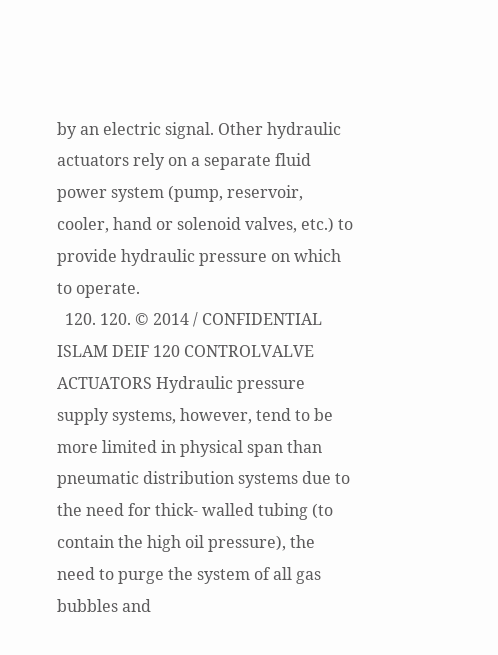by an electric signal. Other hydraulic actuators rely on a separate fluid power system (pump, reservoir, cooler, hand or solenoid valves, etc.) to provide hydraulic pressure on which to operate.
  120. 120. © 2014 / CONFIDENTIAL ISLAM DEIF 120 CONTROLVALVE ACTUATORS Hydraulic pressure supply systems, however, tend to be more limited in physical span than pneumatic distribution systems due to the need for thick- walled tubing (to contain the high oil pressure), the need to purge the system of all gas bubbles and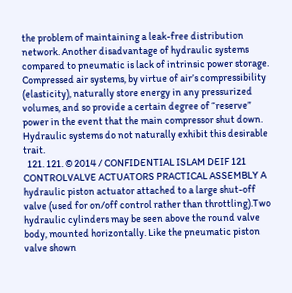the problem of maintaining a leak-free distribution network. Another disadvantage of hydraulic systems compared to pneumatic is lack of intrinsic power storage. Compressed air systems, by virtue of air’s compressibility (elasticity), naturally store energy in any pressurized volumes, and so provide a certain degree of “reserve” power in the event that the main compressor shut down. Hydraulic systems do not naturally exhibit this desirable trait.
  121. 121. © 2014 / CONFIDENTIAL ISLAM DEIF 121 CONTROLVALVE ACTUATORS PRACTICAL ASSEMBLY A hydraulic piston actuator attached to a large shut-off valve (used for on/off control rather than throttling).Two hydraulic cylinders may be seen above the round valve body, mounted horizontally. Like the pneumatic piston valve shown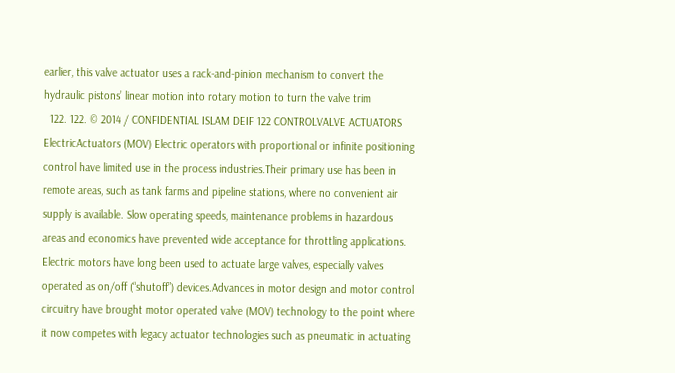earlier, this valve actuator uses a rack-and-pinion mechanism to convert the hydraulic pistons’ linear motion into rotary motion to turn the valve trim
  122. 122. © 2014 / CONFIDENTIAL ISLAM DEIF 122 CONTROLVALVE ACTUATORS ElectricActuators (MOV) Electric operators with proportional or infinite positioning control have limited use in the process industries.Their primary use has been in remote areas, such as tank farms and pipeline stations, where no convenient air supply is available. Slow operating speeds, maintenance problems in hazardous areas and economics have prevented wide acceptance for throttling applications. Electric motors have long been used to actuate large valves, especially valves operated as on/off (“shutoff”) devices.Advances in motor design and motor control circuitry have brought motor operated valve (MOV) technology to the point where it now competes with legacy actuator technologies such as pneumatic in actuating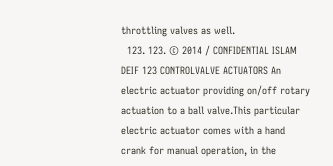throttling valves as well.
  123. 123. © 2014 / CONFIDENTIAL ISLAM DEIF 123 CONTROLVALVE ACTUATORS An electric actuator providing on/off rotary actuation to a ball valve.This particular electric actuator comes with a hand crank for manual operation, in the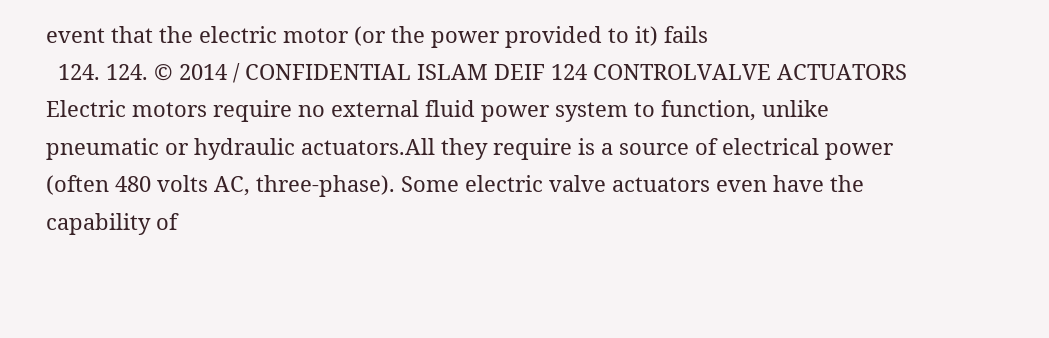event that the electric motor (or the power provided to it) fails
  124. 124. © 2014 / CONFIDENTIAL ISLAM DEIF 124 CONTROLVALVE ACTUATORS Electric motors require no external fluid power system to function, unlike pneumatic or hydraulic actuators.All they require is a source of electrical power (often 480 volts AC, three-phase). Some electric valve actuators even have the capability of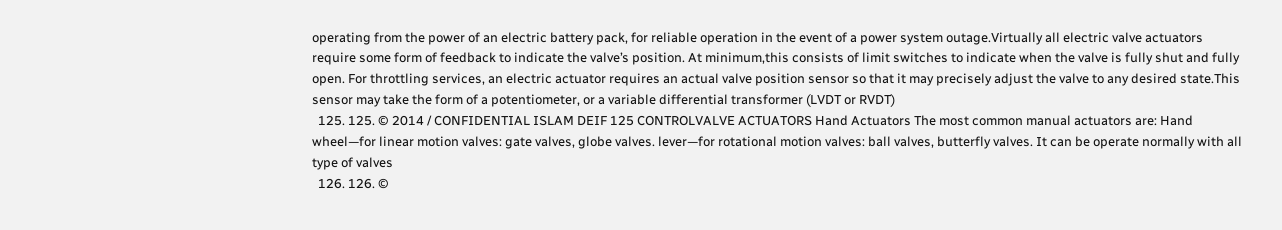operating from the power of an electric battery pack, for reliable operation in the event of a power system outage.Virtually all electric valve actuators require some form of feedback to indicate the valve’s position. At minimum,this consists of limit switches to indicate when the valve is fully shut and fully open. For throttling services, an electric actuator requires an actual valve position sensor so that it may precisely adjust the valve to any desired state.This sensor may take the form of a potentiometer, or a variable differential transformer (LVDT or RVDT)
  125. 125. © 2014 / CONFIDENTIAL ISLAM DEIF 125 CONTROLVALVE ACTUATORS Hand Actuators The most common manual actuators are: Hand wheel—for linear motion valves: gate valves, globe valves. lever—for rotational motion valves: ball valves, butterfly valves. It can be operate normally with all type of valves
  126. 126. ©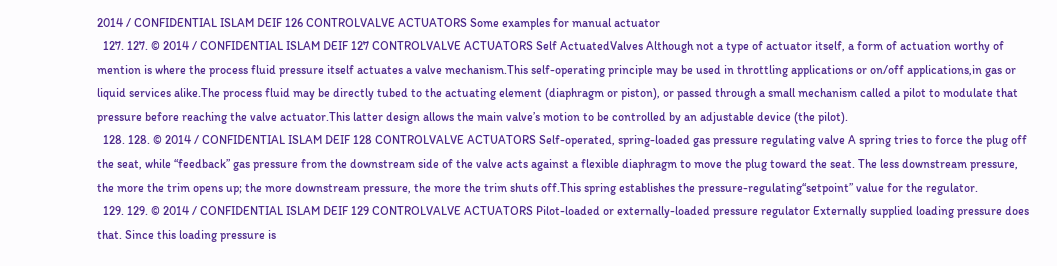2014 / CONFIDENTIAL ISLAM DEIF 126 CONTROLVALVE ACTUATORS Some examples for manual actuator
  127. 127. © 2014 / CONFIDENTIAL ISLAM DEIF 127 CONTROLVALVE ACTUATORS Self ActuatedValves Although not a type of actuator itself, a form of actuation worthy of mention is where the process fluid pressure itself actuates a valve mechanism.This self-operating principle may be used in throttling applications or on/off applications,in gas or liquid services alike.The process fluid may be directly tubed to the actuating element (diaphragm or piston), or passed through a small mechanism called a pilot to modulate that pressure before reaching the valve actuator.This latter design allows the main valve’s motion to be controlled by an adjustable device (the pilot).
  128. 128. © 2014 / CONFIDENTIAL ISLAM DEIF 128 CONTROLVALVE ACTUATORS Self-operated, spring-loaded gas pressure regulating valve A spring tries to force the plug off the seat, while “feedback” gas pressure from the downstream side of the valve acts against a flexible diaphragm to move the plug toward the seat. The less downstream pressure, the more the trim opens up; the more downstream pressure, the more the trim shuts off.This spring establishes the pressure-regulating“setpoint” value for the regulator.
  129. 129. © 2014 / CONFIDENTIAL ISLAM DEIF 129 CONTROLVALVE ACTUATORS Pilot-loaded or externally-loaded pressure regulator Externally supplied loading pressure does that. Since this loading pressure is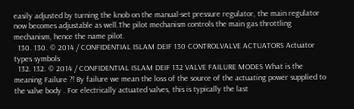easily adjusted by turning the knob on the manual-set pressure regulator, the main regulator now becomes adjustable as well.The pilot mechanism controls the main gas throttling mechanism, hence the name pilot.
  130. 130. © 2014 / CONFIDENTIAL ISLAM DEIF 130 CONTROLVALVE ACTUATORS Actuator types symbols
  132. 132. © 2014 / CONFIDENTIAL ISLAM DEIF 132 VALVE FAILURE MODES What is the meaning Failure ?! By failure we mean the loss of the source of the actuating power supplied to the valve body . For electrically actuated valves, this is typically the last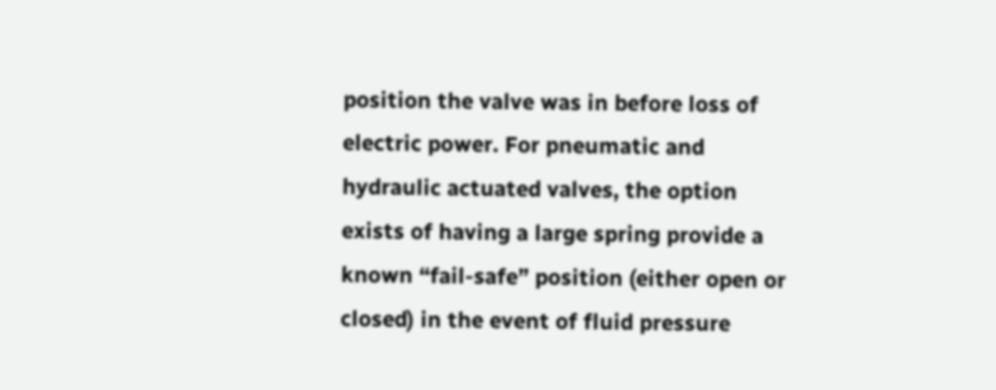position the valve was in before loss of electric power. For pneumatic and hydraulic actuated valves, the option exists of having a large spring provide a known “fail-safe” position (either open or closed) in the event of fluid pressure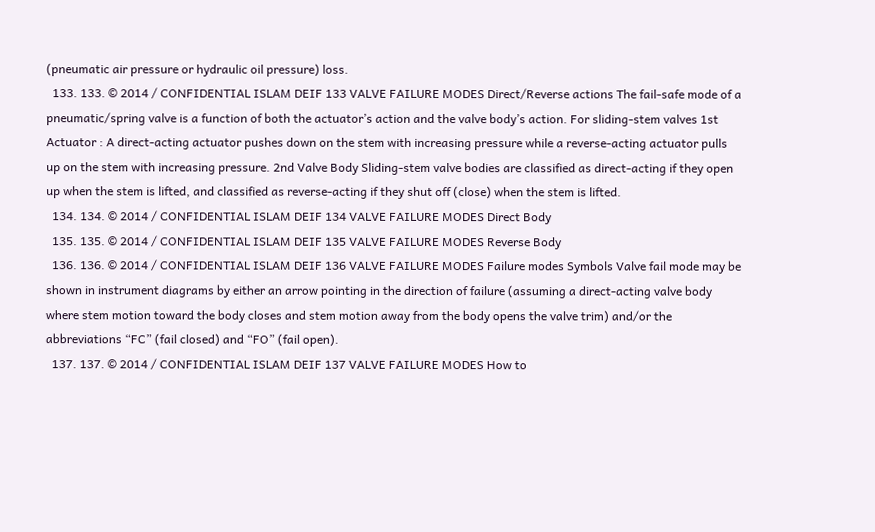(pneumatic air pressure or hydraulic oil pressure) loss.
  133. 133. © 2014 / CONFIDENTIAL ISLAM DEIF 133 VALVE FAILURE MODES Direct/Reverse actions The fail-safe mode of a pneumatic/spring valve is a function of both the actuator’s action and the valve body’s action. For sliding-stem valves 1st Actuator : A direct-acting actuator pushes down on the stem with increasing pressure while a reverse-acting actuator pulls up on the stem with increasing pressure. 2nd Valve Body Sliding-stem valve bodies are classified as direct-acting if they open up when the stem is lifted, and classified as reverse-acting if they shut off (close) when the stem is lifted.
  134. 134. © 2014 / CONFIDENTIAL ISLAM DEIF 134 VALVE FAILURE MODES Direct Body
  135. 135. © 2014 / CONFIDENTIAL ISLAM DEIF 135 VALVE FAILURE MODES Reverse Body
  136. 136. © 2014 / CONFIDENTIAL ISLAM DEIF 136 VALVE FAILURE MODES Failure modes Symbols Valve fail mode may be shown in instrument diagrams by either an arrow pointing in the direction of failure (assuming a direct-acting valve body where stem motion toward the body closes and stem motion away from the body opens the valve trim) and/or the abbreviations “FC” (fail closed) and “FO” (fail open).
  137. 137. © 2014 / CONFIDENTIAL ISLAM DEIF 137 VALVE FAILURE MODES How to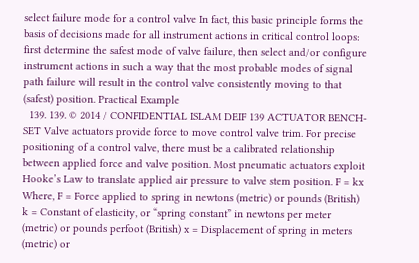select failure mode for a control valve In fact, this basic principle forms the basis of decisions made for all instrument actions in critical control loops: first determine the safest mode of valve failure, then select and/or configure instrument actions in such a way that the most probable modes of signal path failure will result in the control valve consistently moving to that (safest) position. Practical Example
  139. 139. © 2014 / CONFIDENTIAL ISLAM DEIF 139 ACTUATOR BENCH-SET Valve actuators provide force to move control valve trim. For precise positioning of a control valve, there must be a calibrated relationship between applied force and valve position. Most pneumatic actuators exploit Hooke’s Law to translate applied air pressure to valve stem position. F = kx Where, F = Force applied to spring in newtons (metric) or pounds (British) k = Constant of elasticity, or “spring constant” in newtons per meter (metric) or pounds perfoot (British) x = Displacement of spring in meters (metric) or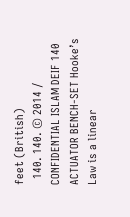feet (British)
  140. 140. © 2014 / CONFIDENTIAL ISLAM DEIF 140 ACTUATOR BENCH-SET Hooke’s Law is a linear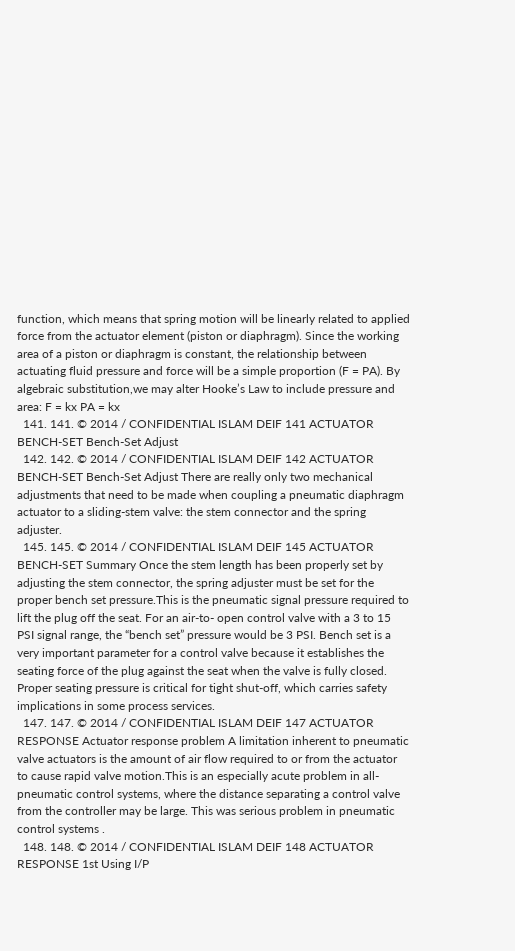function, which means that spring motion will be linearly related to applied force from the actuator element (piston or diaphragm). Since the working area of a piston or diaphragm is constant, the relationship between actuating fluid pressure and force will be a simple proportion (F = PA). By algebraic substitution,we may alter Hooke’s Law to include pressure and area: F = kx PA = kx
  141. 141. © 2014 / CONFIDENTIAL ISLAM DEIF 141 ACTUATOR BENCH-SET Bench-Set Adjust
  142. 142. © 2014 / CONFIDENTIAL ISLAM DEIF 142 ACTUATOR BENCH-SET Bench-Set Adjust There are really only two mechanical adjustments that need to be made when coupling a pneumatic diaphragm actuator to a sliding-stem valve: the stem connector and the spring adjuster.
  145. 145. © 2014 / CONFIDENTIAL ISLAM DEIF 145 ACTUATOR BENCH-SET Summary Once the stem length has been properly set by adjusting the stem connector, the spring adjuster must be set for the proper bench set pressure.This is the pneumatic signal pressure required to lift the plug off the seat. For an air-to- open control valve with a 3 to 15 PSI signal range, the “bench set” pressure would be 3 PSI. Bench set is a very important parameter for a control valve because it establishes the seating force of the plug against the seat when the valve is fully closed. Proper seating pressure is critical for tight shut-off, which carries safety implications in some process services.
  147. 147. © 2014 / CONFIDENTIAL ISLAM DEIF 147 ACTUATOR RESPONSE Actuator response problem A limitation inherent to pneumatic valve actuators is the amount of air flow required to or from the actuator to cause rapid valve motion.This is an especially acute problem in all-pneumatic control systems, where the distance separating a control valve from the controller may be large. This was serious problem in pneumatic control systems .
  148. 148. © 2014 / CONFIDENTIAL ISLAM DEIF 148 ACTUATOR RESPONSE 1st Using I/P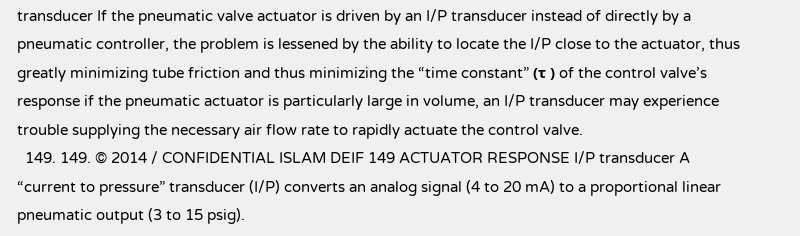transducer If the pneumatic valve actuator is driven by an I/P transducer instead of directly by a pneumatic controller, the problem is lessened by the ability to locate the I/P close to the actuator, thus greatly minimizing tube friction and thus minimizing the “time constant” (τ ) of the control valve’s response if the pneumatic actuator is particularly large in volume, an I/P transducer may experience trouble supplying the necessary air flow rate to rapidly actuate the control valve.
  149. 149. © 2014 / CONFIDENTIAL ISLAM DEIF 149 ACTUATOR RESPONSE I/P transducer A “current to pressure” transducer (I/P) converts an analog signal (4 to 20 mA) to a proportional linear pneumatic output (3 to 15 psig).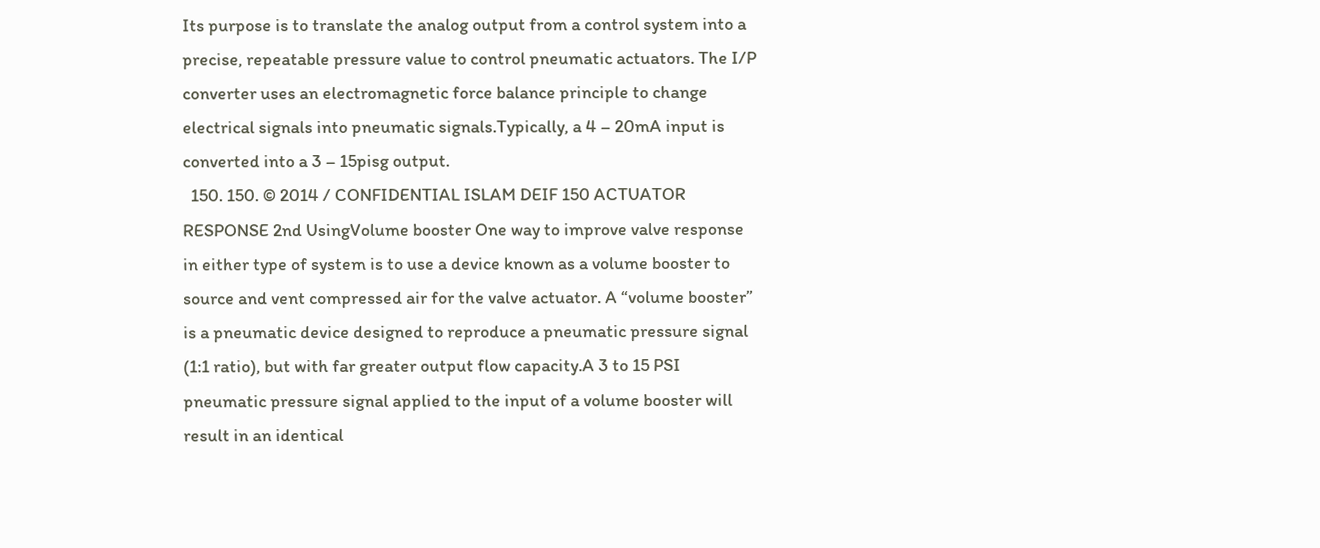Its purpose is to translate the analog output from a control system into a precise, repeatable pressure value to control pneumatic actuators. The I/P converter uses an electromagnetic force balance principle to change electrical signals into pneumatic signals.Typically, a 4 – 20mA input is converted into a 3 – 15pisg output.
  150. 150. © 2014 / CONFIDENTIAL ISLAM DEIF 150 ACTUATOR RESPONSE 2nd UsingVolume booster One way to improve valve response in either type of system is to use a device known as a volume booster to source and vent compressed air for the valve actuator. A “volume booster” is a pneumatic device designed to reproduce a pneumatic pressure signal (1:1 ratio), but with far greater output flow capacity.A 3 to 15 PSI pneumatic pressure signal applied to the input of a volume booster will result in an identical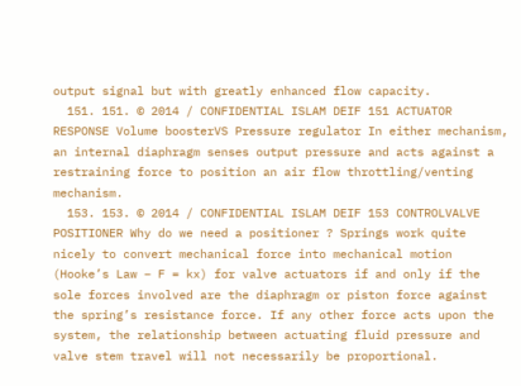output signal but with greatly enhanced flow capacity.
  151. 151. © 2014 / CONFIDENTIAL ISLAM DEIF 151 ACTUATOR RESPONSE Volume boosterVS Pressure regulator In either mechanism, an internal diaphragm senses output pressure and acts against a restraining force to position an air flow throttling/venting mechanism.
  153. 153. © 2014 / CONFIDENTIAL ISLAM DEIF 153 CONTROLVALVE POSITIONER Why do we need a positioner ? Springs work quite nicely to convert mechanical force into mechanical motion (Hooke’s Law – F = kx) for valve actuators if and only if the sole forces involved are the diaphragm or piston force against the spring’s resistance force. If any other force acts upon the system, the relationship between actuating fluid pressure and valve stem travel will not necessarily be proportional.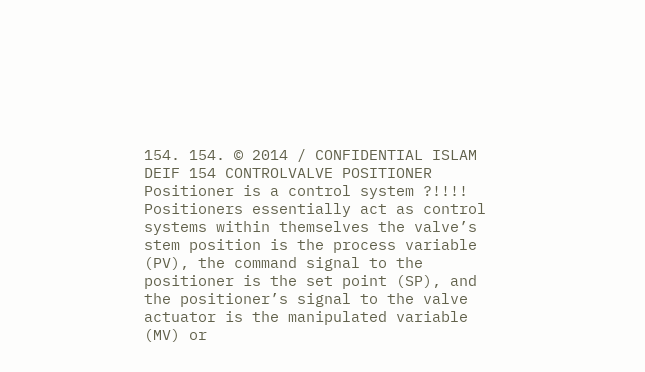154. 154. © 2014 / CONFIDENTIAL ISLAM DEIF 154 CONTROLVALVE POSITIONER Positioner is a control system ?!!!! Positioners essentially act as control systems within themselves the valve’s stem position is the process variable (PV), the command signal to the positioner is the set point (SP), and the positioner’s signal to the valve actuator is the manipulated variable (MV) or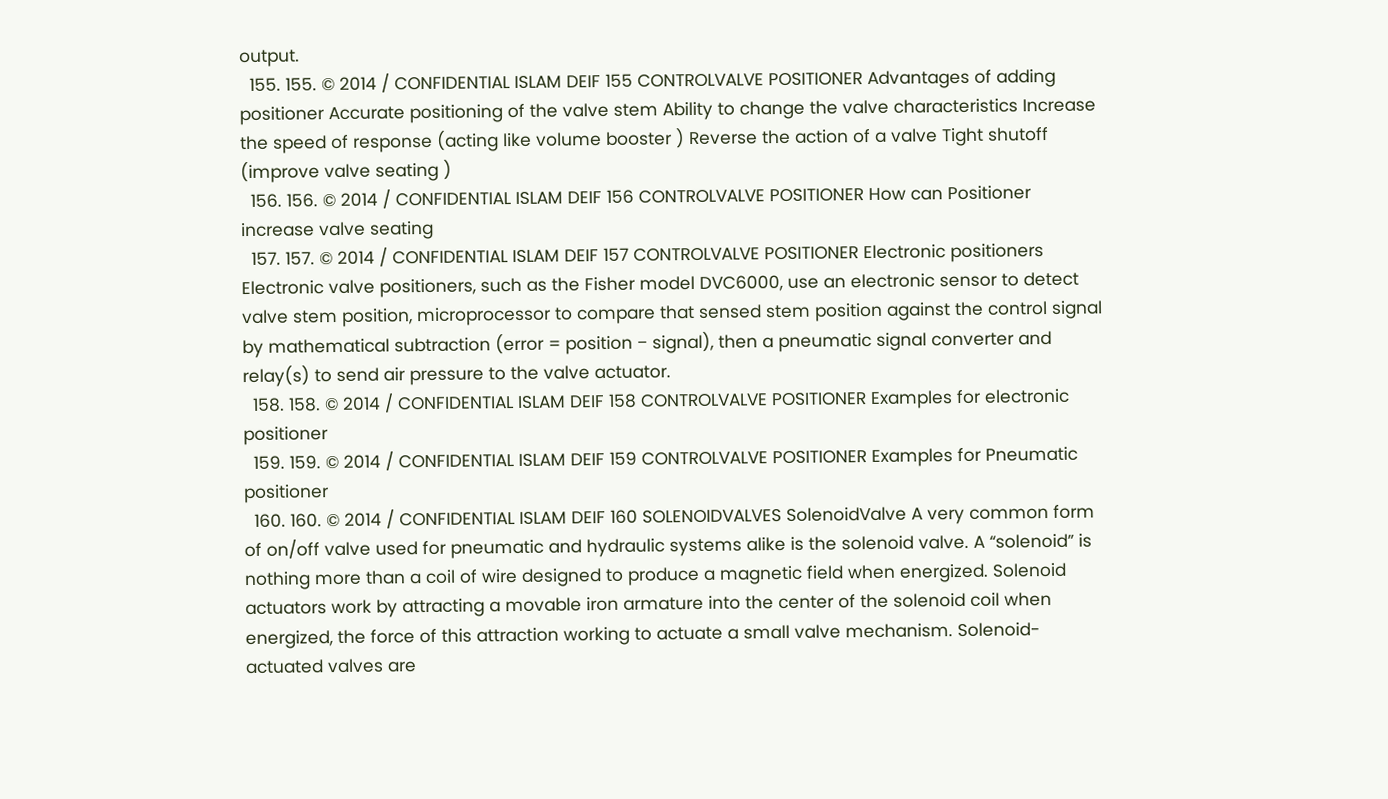output.
  155. 155. © 2014 / CONFIDENTIAL ISLAM DEIF 155 CONTROLVALVE POSITIONER Advantages of adding positioner Accurate positioning of the valve stem Ability to change the valve characteristics Increase the speed of response (acting like volume booster ) Reverse the action of a valve Tight shutoff (improve valve seating )
  156. 156. © 2014 / CONFIDENTIAL ISLAM DEIF 156 CONTROLVALVE POSITIONER How can Positioner increase valve seating
  157. 157. © 2014 / CONFIDENTIAL ISLAM DEIF 157 CONTROLVALVE POSITIONER Electronic positioners Electronic valve positioners, such as the Fisher model DVC6000, use an electronic sensor to detect valve stem position, microprocessor to compare that sensed stem position against the control signal by mathematical subtraction (error = position − signal), then a pneumatic signal converter and relay(s) to send air pressure to the valve actuator.
  158. 158. © 2014 / CONFIDENTIAL ISLAM DEIF 158 CONTROLVALVE POSITIONER Examples for electronic positioner
  159. 159. © 2014 / CONFIDENTIAL ISLAM DEIF 159 CONTROLVALVE POSITIONER Examples for Pneumatic positioner
  160. 160. © 2014 / CONFIDENTIAL ISLAM DEIF 160 SOLENOIDVALVES SolenoidValve A very common form of on/off valve used for pneumatic and hydraulic systems alike is the solenoid valve. A “solenoid” is nothing more than a coil of wire designed to produce a magnetic field when energized. Solenoid actuators work by attracting a movable iron armature into the center of the solenoid coil when energized, the force of this attraction working to actuate a small valve mechanism. Solenoid-actuated valves are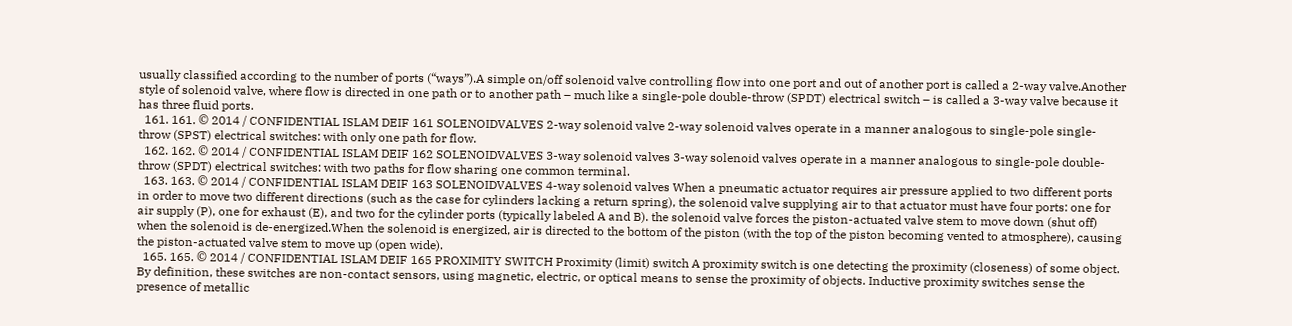usually classified according to the number of ports (“ways”).A simple on/off solenoid valve controlling flow into one port and out of another port is called a 2-way valve.Another style of solenoid valve, where flow is directed in one path or to another path – much like a single-pole double-throw (SPDT) electrical switch – is called a 3-way valve because it has three fluid ports.
  161. 161. © 2014 / CONFIDENTIAL ISLAM DEIF 161 SOLENOIDVALVES 2-way solenoid valve 2-way solenoid valves operate in a manner analogous to single-pole single- throw (SPST) electrical switches: with only one path for flow.
  162. 162. © 2014 / CONFIDENTIAL ISLAM DEIF 162 SOLENOIDVALVES 3-way solenoid valves 3-way solenoid valves operate in a manner analogous to single-pole double- throw (SPDT) electrical switches: with two paths for flow sharing one common terminal.
  163. 163. © 2014 / CONFIDENTIAL ISLAM DEIF 163 SOLENOIDVALVES 4-way solenoid valves When a pneumatic actuator requires air pressure applied to two different ports in order to move two different directions (such as the case for cylinders lacking a return spring), the solenoid valve supplying air to that actuator must have four ports: one for air supply (P), one for exhaust (E), and two for the cylinder ports (typically labeled A and B). the solenoid valve forces the piston-actuated valve stem to move down (shut off) when the solenoid is de-energized.When the solenoid is energized, air is directed to the bottom of the piston (with the top of the piston becoming vented to atmosphere), causing the piston-actuated valve stem to move up (open wide).
  165. 165. © 2014 / CONFIDENTIAL ISLAM DEIF 165 PROXIMITY SWITCH Proximity (limit) switch A proximity switch is one detecting the proximity (closeness) of some object. By definition, these switches are non-contact sensors, using magnetic, electric, or optical means to sense the proximity of objects. Inductive proximity switches sense the presence of metallic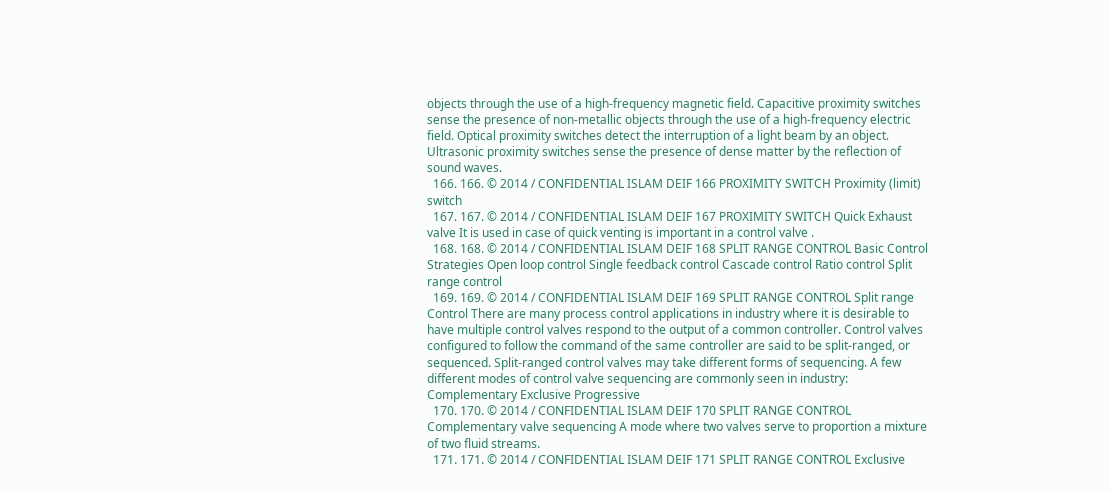objects through the use of a high-frequency magnetic field. Capacitive proximity switches sense the presence of non-metallic objects through the use of a high-frequency electric field. Optical proximity switches detect the interruption of a light beam by an object. Ultrasonic proximity switches sense the presence of dense matter by the reflection of sound waves.
  166. 166. © 2014 / CONFIDENTIAL ISLAM DEIF 166 PROXIMITY SWITCH Proximity (limit) switch
  167. 167. © 2014 / CONFIDENTIAL ISLAM DEIF 167 PROXIMITY SWITCH Quick Exhaust valve It is used in case of quick venting is important in a control valve .
  168. 168. © 2014 / CONFIDENTIAL ISLAM DEIF 168 SPLIT RANGE CONTROL Basic Control Strategies Open loop control Single feedback control Cascade control Ratio control Split range control
  169. 169. © 2014 / CONFIDENTIAL ISLAM DEIF 169 SPLIT RANGE CONTROL Split range Control There are many process control applications in industry where it is desirable to have multiple control valves respond to the output of a common controller. Control valves configured to follow the command of the same controller are said to be split-ranged, or sequenced. Split-ranged control valves may take different forms of sequencing. A few different modes of control valve sequencing are commonly seen in industry: Complementary Exclusive Progressive
  170. 170. © 2014 / CONFIDENTIAL ISLAM DEIF 170 SPLIT RANGE CONTROL Complementary valve sequencing A mode where two valves serve to proportion a mixture of two fluid streams.
  171. 171. © 2014 / CONFIDENTIAL ISLAM DEIF 171 SPLIT RANGE CONTROL Exclusive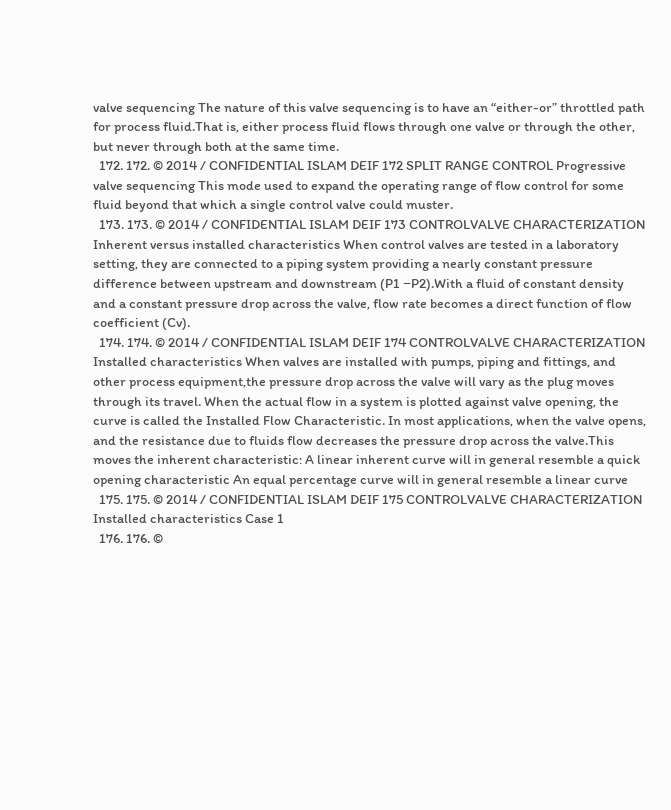valve sequencing The nature of this valve sequencing is to have an “either-or” throttled path for process fluid.That is, either process fluid flows through one valve or through the other, but never through both at the same time.
  172. 172. © 2014 / CONFIDENTIAL ISLAM DEIF 172 SPLIT RANGE CONTROL Progressive valve sequencing This mode used to expand the operating range of flow control for some fluid beyond that which a single control valve could muster.
  173. 173. © 2014 / CONFIDENTIAL ISLAM DEIF 173 CONTROLVALVE CHARACTERIZATION Inherent versus installed characteristics When control valves are tested in a laboratory setting, they are connected to a piping system providing a nearly constant pressure difference between upstream and downstream (P1 −P2).With a fluid of constant density and a constant pressure drop across the valve, flow rate becomes a direct function of flow coefficient (Cv).
  174. 174. © 2014 / CONFIDENTIAL ISLAM DEIF 174 CONTROLVALVE CHARACTERIZATION Installed characteristics When valves are installed with pumps, piping and fittings, and other process equipment,the pressure drop across the valve will vary as the plug moves through its travel. When the actual flow in a system is plotted against valve opening, the curve is called the Installed Flow Characteristic. In most applications, when the valve opens, and the resistance due to fluids flow decreases the pressure drop across the valve.This moves the inherent characteristic: A linear inherent curve will in general resemble a quick opening characteristic An equal percentage curve will in general resemble a linear curve
  175. 175. © 2014 / CONFIDENTIAL ISLAM DEIF 175 CONTROLVALVE CHARACTERIZATION Installed characteristics Case 1
  176. 176. ©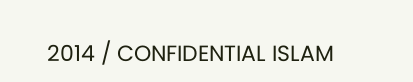2014 / CONFIDENTIAL ISLAM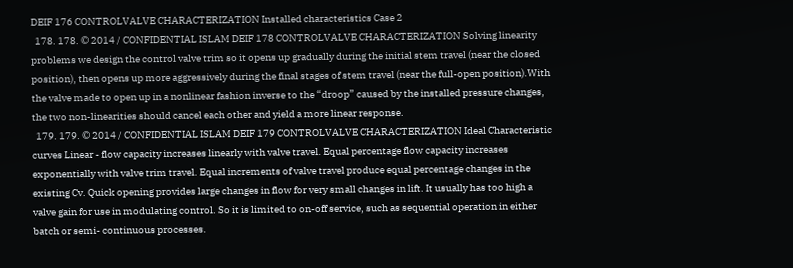DEIF 176 CONTROLVALVE CHARACTERIZATION Installed characteristics Case 2
  178. 178. © 2014 / CONFIDENTIAL ISLAM DEIF 178 CONTROLVALVE CHARACTERIZATION Solving linearity problems we design the control valve trim so it opens up gradually during the initial stem travel (near the closed position), then opens up more aggressively during the final stages of stem travel (near the full-open position).With the valve made to open up in a nonlinear fashion inverse to the “droop” caused by the installed pressure changes, the two non-linearities should cancel each other and yield a more linear response.
  179. 179. © 2014 / CONFIDENTIAL ISLAM DEIF 179 CONTROLVALVE CHARACTERIZATION Ideal Characteristic curves Linear - flow capacity increases linearly with valve travel. Equal percentage flow capacity increases exponentially with valve trim travel. Equal increments of valve travel produce equal percentage changes in the existing Cv. Quick opening provides large changes in flow for very small changes in lift. It usually has too high a valve gain for use in modulating control. So it is limited to on-off service, such as sequential operation in either batch or semi- continuous processes.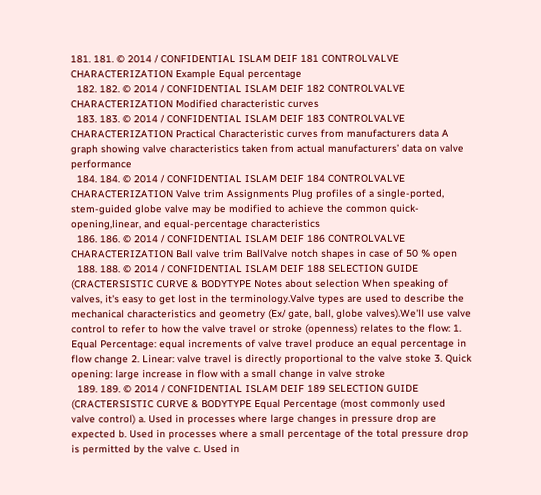181. 181. © 2014 / CONFIDENTIAL ISLAM DEIF 181 CONTROLVALVE CHARACTERIZATION Example Equal percentage
  182. 182. © 2014 / CONFIDENTIAL ISLAM DEIF 182 CONTROLVALVE CHARACTERIZATION Modified characteristic curves
  183. 183. © 2014 / CONFIDENTIAL ISLAM DEIF 183 CONTROLVALVE CHARACTERIZATION Practical Characteristic curves from manufacturers data A graph showing valve characteristics taken from actual manufacturers’ data on valve performance
  184. 184. © 2014 / CONFIDENTIAL ISLAM DEIF 184 CONTROLVALVE CHARACTERIZATION Valve trim Assignments Plug profiles of a single-ported, stem-guided globe valve may be modified to achieve the common quick-opening,linear, and equal-percentage characteristics
  186. 186. © 2014 / CONFIDENTIAL ISLAM DEIF 186 CONTROLVALVE CHARACTERIZATION Ball valve trim BallValve notch shapes in case of 50 % open
  188. 188. © 2014 / CONFIDENTIAL ISLAM DEIF 188 SELECTION GUIDE (CRACTERSISTIC CURVE & BODYTYPE Notes about selection When speaking of valves, it's easy to get lost in the terminology.Valve types are used to describe the mechanical characteristics and geometry (Ex/ gate, ball, globe valves).We'll use valve control to refer to how the valve travel or stroke (openness) relates to the flow: 1. Equal Percentage: equal increments of valve travel produce an equal percentage in flow change 2. Linear: valve travel is directly proportional to the valve stoke 3. Quick opening: large increase in flow with a small change in valve stroke
  189. 189. © 2014 / CONFIDENTIAL ISLAM DEIF 189 SELECTION GUIDE (CRACTERSISTIC CURVE & BODYTYPE Equal Percentage (most commonly used valve control) a. Used in processes where large changes in pressure drop are expected b. Used in processes where a small percentage of the total pressure drop is permitted by the valve c. Used in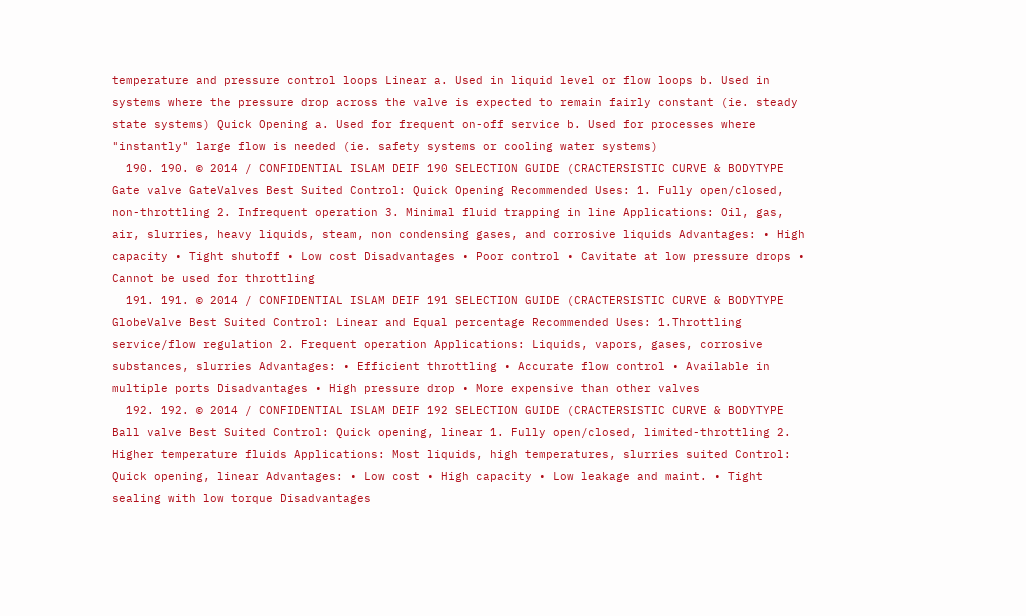temperature and pressure control loops Linear a. Used in liquid level or flow loops b. Used in systems where the pressure drop across the valve is expected to remain fairly constant (ie. steady state systems) Quick Opening a. Used for frequent on-off service b. Used for processes where "instantly" large flow is needed (ie. safety systems or cooling water systems)
  190. 190. © 2014 / CONFIDENTIAL ISLAM DEIF 190 SELECTION GUIDE (CRACTERSISTIC CURVE & BODYTYPE Gate valve GateValves Best Suited Control: Quick Opening Recommended Uses: 1. Fully open/closed, non-throttling 2. Infrequent operation 3. Minimal fluid trapping in line Applications: Oil, gas, air, slurries, heavy liquids, steam, non condensing gases, and corrosive liquids Advantages: • High capacity • Tight shutoff • Low cost Disadvantages • Poor control • Cavitate at low pressure drops • Cannot be used for throttling
  191. 191. © 2014 / CONFIDENTIAL ISLAM DEIF 191 SELECTION GUIDE (CRACTERSISTIC CURVE & BODYTYPE GlobeValve Best Suited Control: Linear and Equal percentage Recommended Uses: 1.Throttling service/flow regulation 2. Frequent operation Applications: Liquids, vapors, gases, corrosive substances, slurries Advantages: • Efficient throttling • Accurate flow control • Available in multiple ports Disadvantages • High pressure drop • More expensive than other valves
  192. 192. © 2014 / CONFIDENTIAL ISLAM DEIF 192 SELECTION GUIDE (CRACTERSISTIC CURVE & BODYTYPE Ball valve Best Suited Control: Quick opening, linear 1. Fully open/closed, limited-throttling 2. Higher temperature fluids Applications: Most liquids, high temperatures, slurries suited Control: Quick opening, linear Advantages: • Low cost • High capacity • Low leakage and maint. • Tight sealing with low torque Disadvantages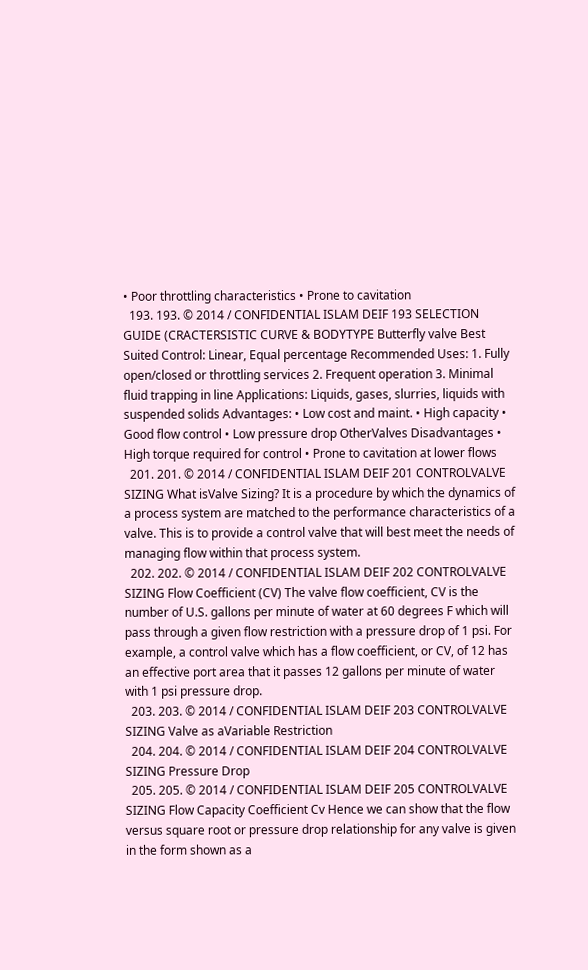• Poor throttling characteristics • Prone to cavitation
  193. 193. © 2014 / CONFIDENTIAL ISLAM DEIF 193 SELECTION GUIDE (CRACTERSISTIC CURVE & BODYTYPE Butterfly valve Best Suited Control: Linear, Equal percentage Recommended Uses: 1. Fully open/closed or throttling services 2. Frequent operation 3. Minimal fluid trapping in line Applications: Liquids, gases, slurries, liquids with suspended solids Advantages: • Low cost and maint. • High capacity • Good flow control • Low pressure drop OtherValves Disadvantages • High torque required for control • Prone to cavitation at lower flows
  201. 201. © 2014 / CONFIDENTIAL ISLAM DEIF 201 CONTROLVALVE SIZING What isValve Sizing? It is a procedure by which the dynamics of a process system are matched to the performance characteristics of a valve. This is to provide a control valve that will best meet the needs of managing flow within that process system.
  202. 202. © 2014 / CONFIDENTIAL ISLAM DEIF 202 CONTROLVALVE SIZING Flow Coefficient (CV) The valve flow coefficient, CV is the number of U.S. gallons per minute of water at 60 degrees F which will pass through a given flow restriction with a pressure drop of 1 psi. For example, a control valve which has a flow coefficient, or CV, of 12 has an effective port area that it passes 12 gallons per minute of water with 1 psi pressure drop.
  203. 203. © 2014 / CONFIDENTIAL ISLAM DEIF 203 CONTROLVALVE SIZING Valve as aVariable Restriction
  204. 204. © 2014 / CONFIDENTIAL ISLAM DEIF 204 CONTROLVALVE SIZING Pressure Drop
  205. 205. © 2014 / CONFIDENTIAL ISLAM DEIF 205 CONTROLVALVE SIZING Flow Capacity Coefficient Cv Hence we can show that the flow versus square root or pressure drop relationship for any valve is given in the form shown as a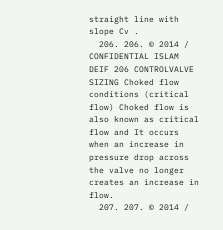straight line with slope Cv .
  206. 206. © 2014 / CONFIDENTIAL ISLAM DEIF 206 CONTROLVALVE SIZING Choked flow conditions (critical flow) Choked flow is also known as critical flow and It occurs when an increase in pressure drop across the valve no longer creates an increase in flow.
  207. 207. © 2014 /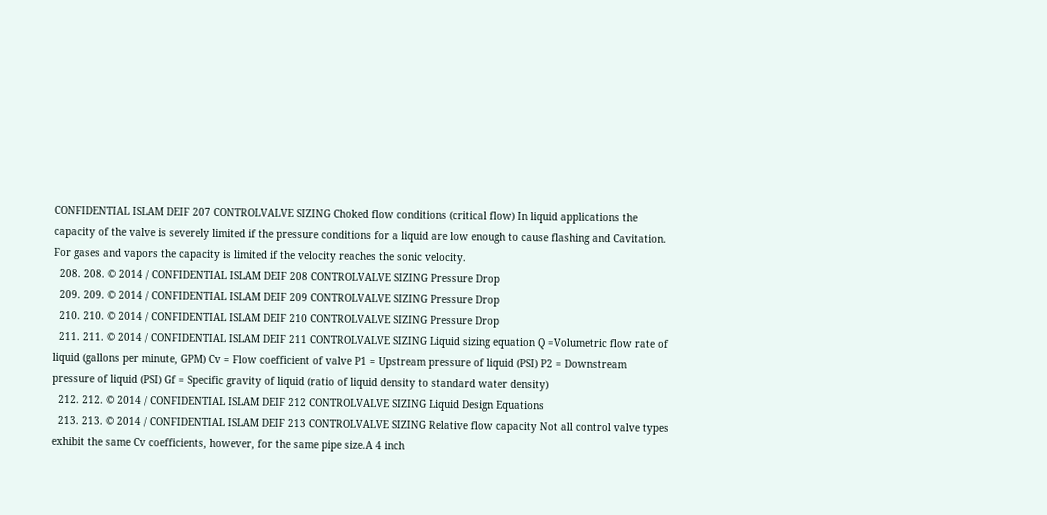CONFIDENTIAL ISLAM DEIF 207 CONTROLVALVE SIZING Choked flow conditions (critical flow) In liquid applications the capacity of the valve is severely limited if the pressure conditions for a liquid are low enough to cause flashing and Cavitation. For gases and vapors the capacity is limited if the velocity reaches the sonic velocity.
  208. 208. © 2014 / CONFIDENTIAL ISLAM DEIF 208 CONTROLVALVE SIZING Pressure Drop
  209. 209. © 2014 / CONFIDENTIAL ISLAM DEIF 209 CONTROLVALVE SIZING Pressure Drop
  210. 210. © 2014 / CONFIDENTIAL ISLAM DEIF 210 CONTROLVALVE SIZING Pressure Drop
  211. 211. © 2014 / CONFIDENTIAL ISLAM DEIF 211 CONTROLVALVE SIZING Liquid sizing equation Q =Volumetric flow rate of liquid (gallons per minute, GPM) Cv = Flow coefficient of valve P1 = Upstream pressure of liquid (PSI) P2 = Downstream pressure of liquid (PSI) Gf = Specific gravity of liquid (ratio of liquid density to standard water density)
  212. 212. © 2014 / CONFIDENTIAL ISLAM DEIF 212 CONTROLVALVE SIZING Liquid Design Equations
  213. 213. © 2014 / CONFIDENTIAL ISLAM DEIF 213 CONTROLVALVE SIZING Relative flow capacity Not all control valve types exhibit the same Cv coefficients, however, for the same pipe size.A 4 inch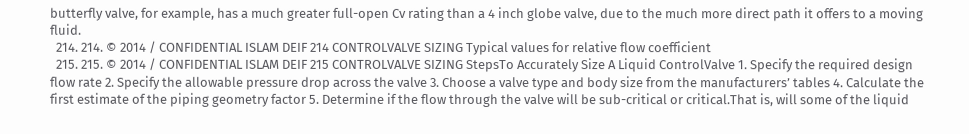butterfly valve, for example, has a much greater full-open Cv rating than a 4 inch globe valve, due to the much more direct path it offers to a moving fluid.
  214. 214. © 2014 / CONFIDENTIAL ISLAM DEIF 214 CONTROLVALVE SIZING Typical values for relative flow coefficient
  215. 215. © 2014 / CONFIDENTIAL ISLAM DEIF 215 CONTROLVALVE SIZING StepsTo Accurately Size A Liquid ControlValve 1. Specify the required design flow rate 2. Specify the allowable pressure drop across the valve 3. Choose a valve type and body size from the manufacturers’ tables 4. Calculate the first estimate of the piping geometry factor 5. Determine if the flow through the valve will be sub-critical or critical.That is, will some of the liquid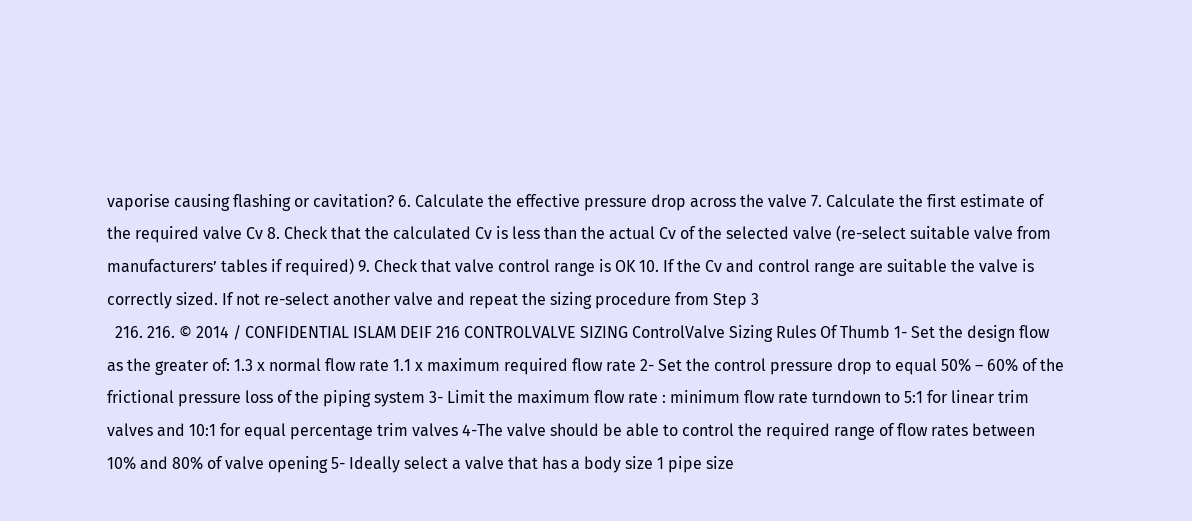vaporise causing flashing or cavitation? 6. Calculate the effective pressure drop across the valve 7. Calculate the first estimate of the required valve Cv 8. Check that the calculated Cv is less than the actual Cv of the selected valve (re-select suitable valve from manufacturers’ tables if required) 9. Check that valve control range is OK 10. If the Cv and control range are suitable the valve is correctly sized. If not re-select another valve and repeat the sizing procedure from Step 3
  216. 216. © 2014 / CONFIDENTIAL ISLAM DEIF 216 CONTROLVALVE SIZING ControlValve Sizing Rules Of Thumb 1- Set the design flow as the greater of: 1.3 x normal flow rate 1.1 x maximum required flow rate 2- Set the control pressure drop to equal 50% – 60% of the frictional pressure loss of the piping system 3- Limit the maximum flow rate : minimum flow rate turndown to 5:1 for linear trim valves and 10:1 for equal percentage trim valves 4-The valve should be able to control the required range of flow rates between 10% and 80% of valve opening 5- Ideally select a valve that has a body size 1 pipe size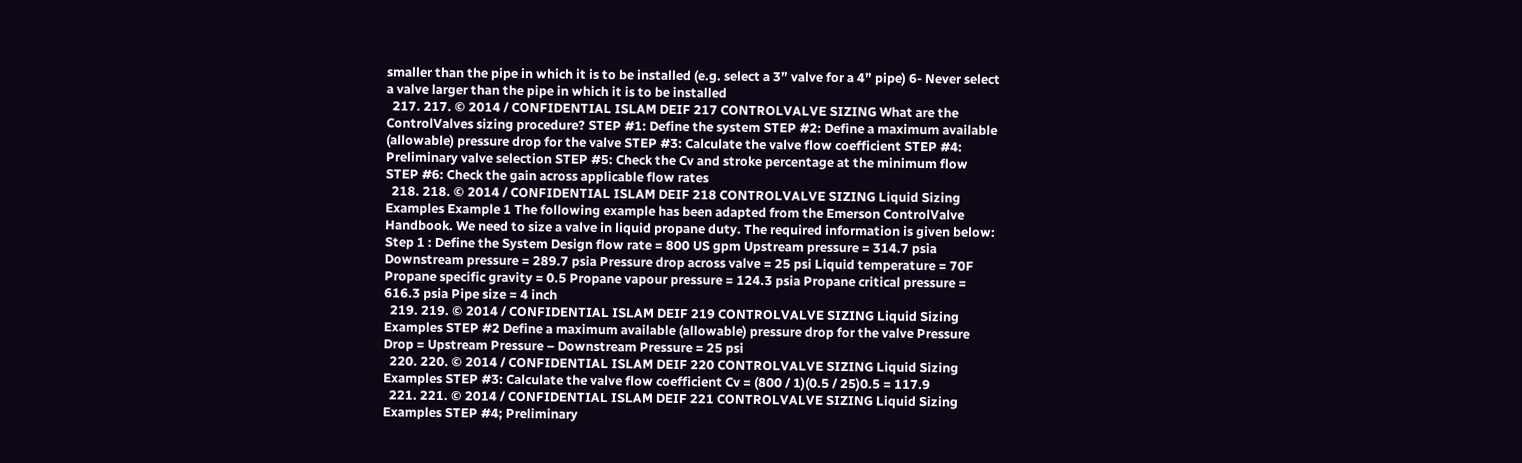smaller than the pipe in which it is to be installed (e.g. select a 3” valve for a 4” pipe) 6- Never select a valve larger than the pipe in which it is to be installed
  217. 217. © 2014 / CONFIDENTIAL ISLAM DEIF 217 CONTROLVALVE SIZING What are the ControlValves sizing procedure? STEP #1: Define the system STEP #2: Define a maximum available (allowable) pressure drop for the valve STEP #3: Calculate the valve flow coefficient STEP #4: Preliminary valve selection STEP #5: Check the Cv and stroke percentage at the minimum flow STEP #6: Check the gain across applicable flow rates
  218. 218. © 2014 / CONFIDENTIAL ISLAM DEIF 218 CONTROLVALVE SIZING Liquid Sizing Examples Example 1 The following example has been adapted from the Emerson ControlValve Handbook. We need to size a valve in liquid propane duty. The required information is given below: Step 1 : Define the System Design flow rate = 800 US gpm Upstream pressure = 314.7 psia Downstream pressure = 289.7 psia Pressure drop across valve = 25 psi Liquid temperature = 70F Propane specific gravity = 0.5 Propane vapour pressure = 124.3 psia Propane critical pressure = 616.3 psia Pipe size = 4 inch
  219. 219. © 2014 / CONFIDENTIAL ISLAM DEIF 219 CONTROLVALVE SIZING Liquid Sizing Examples STEP #2 Define a maximum available (allowable) pressure drop for the valve Pressure Drop = Upstream Pressure – Downstream Pressure = 25 psi
  220. 220. © 2014 / CONFIDENTIAL ISLAM DEIF 220 CONTROLVALVE SIZING Liquid Sizing Examples STEP #3: Calculate the valve flow coefficient Cv = (800 / 1)(0.5 / 25)0.5 = 117.9
  221. 221. © 2014 / CONFIDENTIAL ISLAM DEIF 221 CONTROLVALVE SIZING Liquid Sizing Examples STEP #4; Preliminary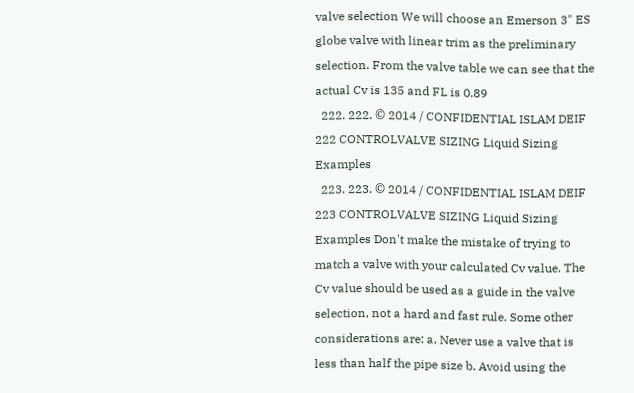valve selection We will choose an Emerson 3" ES globe valve with linear trim as the preliminary selection. From the valve table we can see that the actual Cv is 135 and FL is 0.89
  222. 222. © 2014 / CONFIDENTIAL ISLAM DEIF 222 CONTROLVALVE SIZING Liquid Sizing Examples
  223. 223. © 2014 / CONFIDENTIAL ISLAM DEIF 223 CONTROLVALVE SIZING Liquid Sizing Examples Don't make the mistake of trying to match a valve with your calculated Cv value. The Cv value should be used as a guide in the valve selection, not a hard and fast rule. Some other considerations are: a. Never use a valve that is less than half the pipe size b. Avoid using the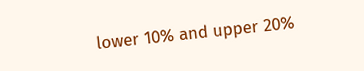lower 10% and upper 20%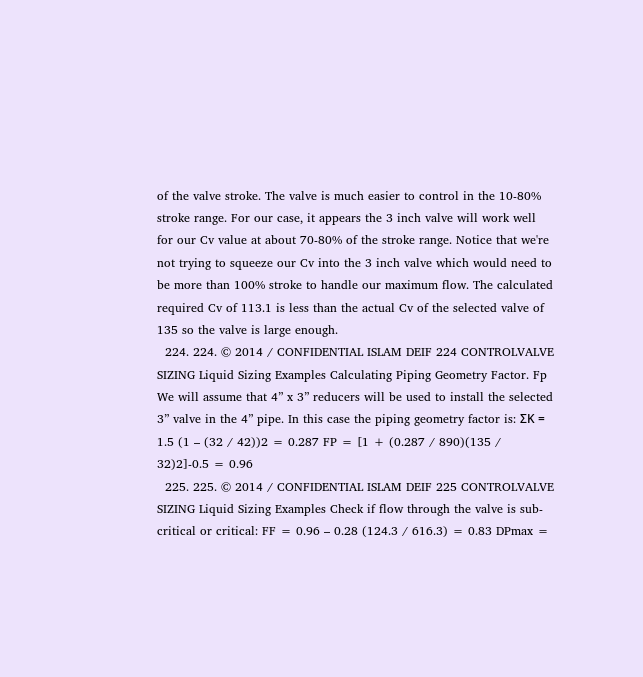of the valve stroke. The valve is much easier to control in the 10-80% stroke range. For our case, it appears the 3 inch valve will work well for our Cv value at about 70-80% of the stroke range. Notice that we're not trying to squeeze our Cv into the 3 inch valve which would need to be more than 100% stroke to handle our maximum flow. The calculated required Cv of 113.1 is less than the actual Cv of the selected valve of 135 so the valve is large enough.
  224. 224. © 2014 / CONFIDENTIAL ISLAM DEIF 224 CONTROLVALVE SIZING Liquid Sizing Examples Calculating Piping Geometry Factor. Fp We will assume that 4” x 3” reducers will be used to install the selected 3” valve in the 4” pipe. In this case the piping geometry factor is: ΣK = 1.5 (1 – (32 / 42))2 = 0.287 FP = [1 + (0.287 / 890)(135 / 32)2]-0.5 = 0.96
  225. 225. © 2014 / CONFIDENTIAL ISLAM DEIF 225 CONTROLVALVE SIZING Liquid Sizing Examples Check if flow through the valve is sub-critical or critical: FF = 0.96 – 0.28 (124.3 / 616.3) = 0.83 DPmax =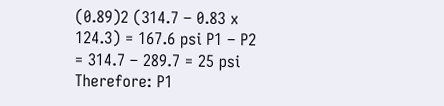(0.89)2 (314.7 – 0.83 x 124.3) = 167.6 psi P1 – P2 = 314.7 – 289.7 = 25 psi Therefore: P1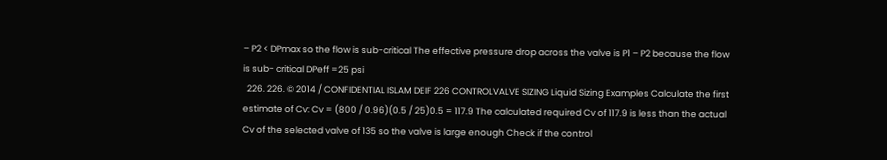– P2 < DPmax so the flow is sub-critical The effective pressure drop across the valve is P1 – P2 because the flow is sub- critical DPeff =25 psi
  226. 226. © 2014 / CONFIDENTIAL ISLAM DEIF 226 CONTROLVALVE SIZING Liquid Sizing Examples Calculate the first estimate of Cv: Cv = (800 / 0.96)(0.5 / 25)0.5 = 117.9 The calculated required Cv of 117.9 is less than the actual Cv of the selected valve of 135 so the valve is large enough Check if the control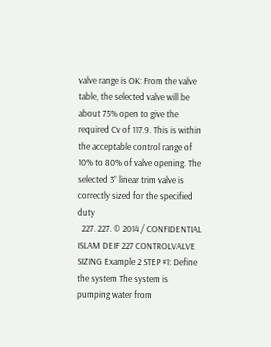valve range is OK: From the valve table, the selected valve will be about 75% open to give the required Cv of 117.9. This is within the acceptable control range of 10% to 80% of valve opening. The selected 3” linear trim valve is correctly sized for the specified duty
  227. 227. © 2014 / CONFIDENTIAL ISLAM DEIF 227 CONTROLVALVE SIZING Example 2 STEP #1: Define the system The system is pumping water from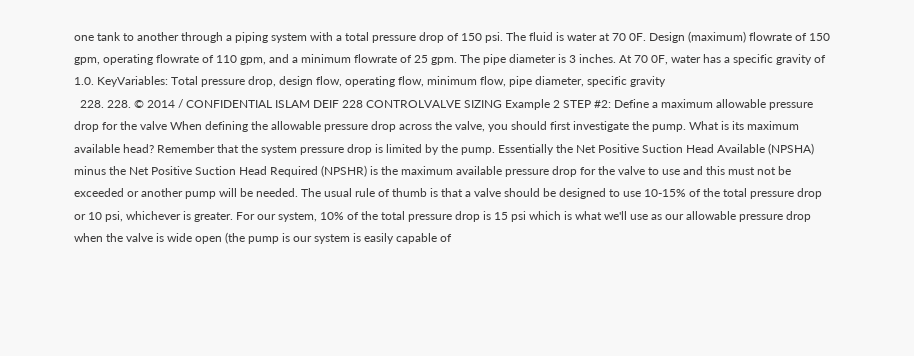one tank to another through a piping system with a total pressure drop of 150 psi. The fluid is water at 70 0F. Design (maximum) flowrate of 150 gpm, operating flowrate of 110 gpm, and a minimum flowrate of 25 gpm. The pipe diameter is 3 inches. At 70 0F, water has a specific gravity of 1.0. KeyVariables: Total pressure drop, design flow, operating flow, minimum flow, pipe diameter, specific gravity
  228. 228. © 2014 / CONFIDENTIAL ISLAM DEIF 228 CONTROLVALVE SIZING Example 2 STEP #2: Define a maximum allowable pressure drop for the valve When defining the allowable pressure drop across the valve, you should first investigate the pump. What is its maximum available head? Remember that the system pressure drop is limited by the pump. Essentially the Net Positive Suction Head Available (NPSHA) minus the Net Positive Suction Head Required (NPSHR) is the maximum available pressure drop for the valve to use and this must not be exceeded or another pump will be needed. The usual rule of thumb is that a valve should be designed to use 10-15% of the total pressure drop or 10 psi, whichever is greater. For our system, 10% of the total pressure drop is 15 psi which is what we'll use as our allowable pressure drop when the valve is wide open (the pump is our system is easily capable of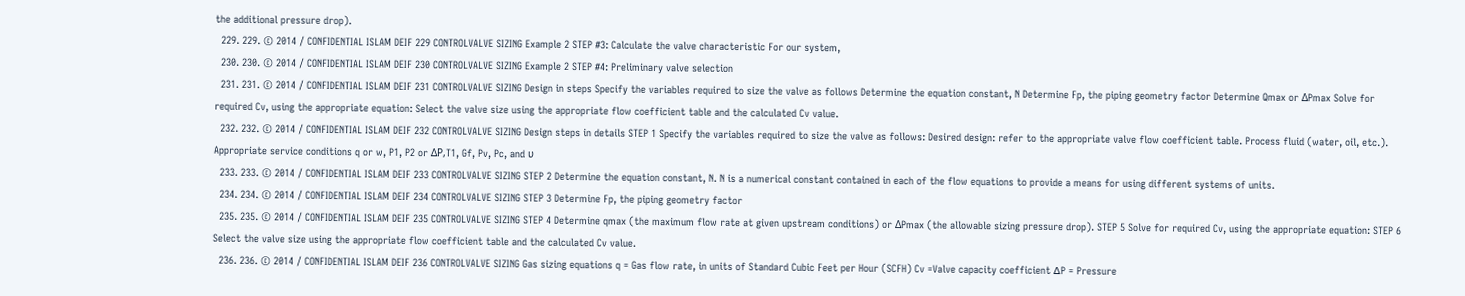the additional pressure drop).
  229. 229. © 2014 / CONFIDENTIAL ISLAM DEIF 229 CONTROLVALVE SIZING Example 2 STEP #3: Calculate the valve characteristic For our system,
  230. 230. © 2014 / CONFIDENTIAL ISLAM DEIF 230 CONTROLVALVE SIZING Example 2 STEP #4: Preliminary valve selection
  231. 231. © 2014 / CONFIDENTIAL ISLAM DEIF 231 CONTROLVALVE SIZING Design in steps Specify the variables required to size the valve as follows Determine the equation constant, N Determine Fp, the piping geometry factor Determine Qmax or ΔPmax Solve for required Cv, using the appropriate equation: Select the valve size using the appropriate flow coefficient table and the calculated Cv value.
  232. 232. © 2014 / CONFIDENTIAL ISLAM DEIF 232 CONTROLVALVE SIZING Design steps in details STEP 1 Specify the variables required to size the valve as follows: Desired design: refer to the appropriate valve flow coefficient table. Process fluid (water, oil, etc.). Appropriate service conditions q or w, P1, P2 or ΔP,T1, Gf, Pv, Pc, and υ
  233. 233. © 2014 / CONFIDENTIAL ISLAM DEIF 233 CONTROLVALVE SIZING STEP 2 Determine the equation constant, N. N is a numerical constant contained in each of the flow equations to provide a means for using different systems of units.
  234. 234. © 2014 / CONFIDENTIAL ISLAM DEIF 234 CONTROLVALVE SIZING STEP 3 Determine Fp, the piping geometry factor
  235. 235. © 2014 / CONFIDENTIAL ISLAM DEIF 235 CONTROLVALVE SIZING STEP 4 Determine qmax (the maximum flow rate at given upstream conditions) or ΔPmax (the allowable sizing pressure drop). STEP 5 Solve for required Cv, using the appropriate equation: STEP 6 Select the valve size using the appropriate flow coefficient table and the calculated Cv value.
  236. 236. © 2014 / CONFIDENTIAL ISLAM DEIF 236 CONTROLVALVE SIZING Gas sizing equations q = Gas flow rate, in units of Standard Cubic Feet per Hour (SCFH) Cv =Valve capacity coefficient ∆P = Pressure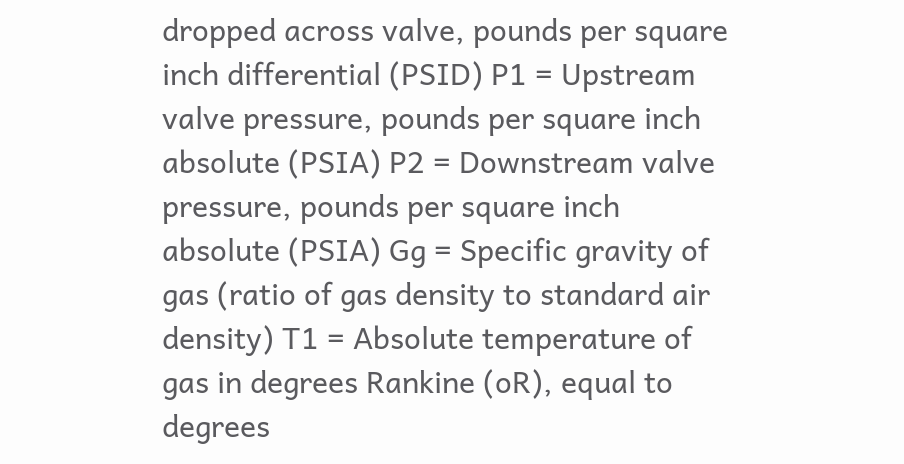dropped across valve, pounds per square inch differential (PSID) P1 = Upstream valve pressure, pounds per square inch absolute (PSIA) P2 = Downstream valve pressure, pounds per square inch absolute (PSIA) Gg = Specific gravity of gas (ratio of gas density to standard air density) T1 = Absolute temperature of gas in degrees Rankine (oR), equal to degrees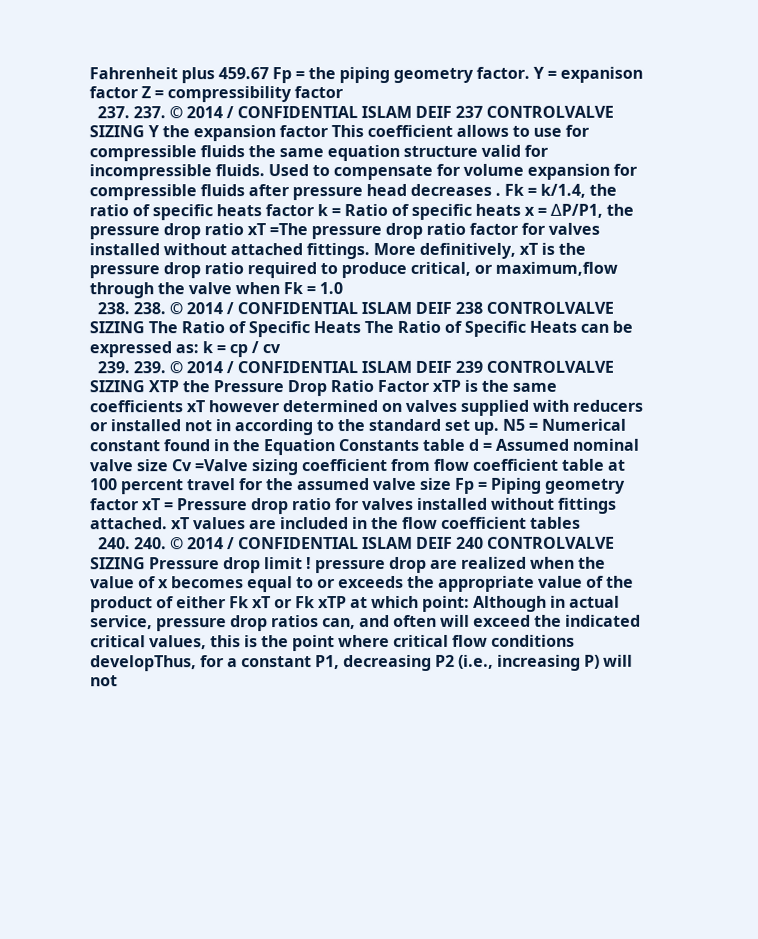Fahrenheit plus 459.67 Fp = the piping geometry factor. Y = expanison factor Z = compressibility factor
  237. 237. © 2014 / CONFIDENTIAL ISLAM DEIF 237 CONTROLVALVE SIZING Y the expansion factor This coefficient allows to use for compressible fluids the same equation structure valid for incompressible fluids. Used to compensate for volume expansion for compressible fluids after pressure head decreases . Fk = k/1.4, the ratio of specific heats factor k = Ratio of specific heats x = ∆P/P1, the pressure drop ratio xT =The pressure drop ratio factor for valves installed without attached fittings. More definitively, xT is the pressure drop ratio required to produce critical, or maximum,flow through the valve when Fk = 1.0
  238. 238. © 2014 / CONFIDENTIAL ISLAM DEIF 238 CONTROLVALVE SIZING The Ratio of Specific Heats The Ratio of Specific Heats can be expressed as: k = cp / cv
  239. 239. © 2014 / CONFIDENTIAL ISLAM DEIF 239 CONTROLVALVE SIZING XTP the Pressure Drop Ratio Factor xTP is the same coefficients xT however determined on valves supplied with reducers or installed not in according to the standard set up. N5 = Numerical constant found in the Equation Constants table d = Assumed nominal valve size Cv =Valve sizing coefficient from flow coefficient table at 100 percent travel for the assumed valve size Fp = Piping geometry factor xT = Pressure drop ratio for valves installed without fittings attached. xT values are included in the flow coefficient tables
  240. 240. © 2014 / CONFIDENTIAL ISLAM DEIF 240 CONTROLVALVE SIZING Pressure drop limit ! pressure drop are realized when the value of x becomes equal to or exceeds the appropriate value of the product of either Fk xT or Fk xTP at which point: Although in actual service, pressure drop ratios can, and often will exceed the indicated critical values, this is the point where critical flow conditions developThus, for a constant P1, decreasing P2 (i.e., increasing P) will not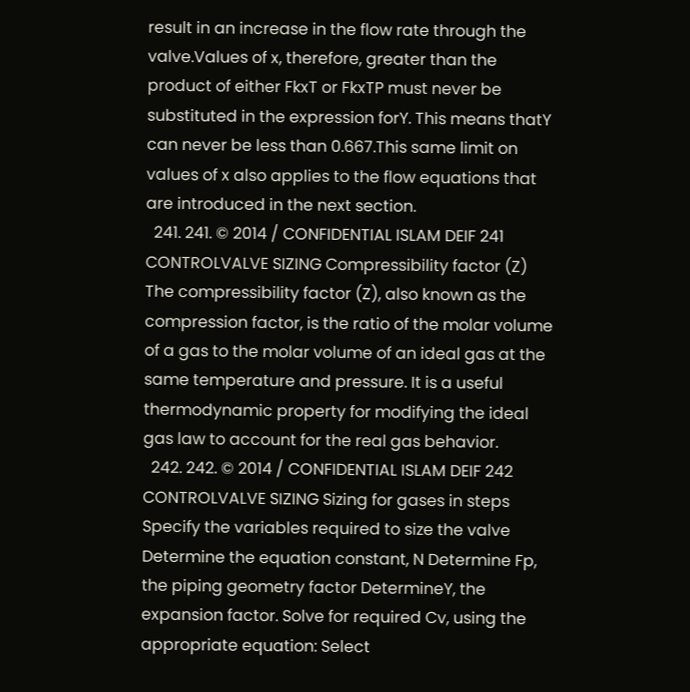result in an increase in the flow rate through the valve.Values of x, therefore, greater than the product of either FkxT or FkxTP must never be substituted in the expression forY. This means thatY can never be less than 0.667.This same limit on values of x also applies to the flow equations that are introduced in the next section.
  241. 241. © 2014 / CONFIDENTIAL ISLAM DEIF 241 CONTROLVALVE SIZING Compressibility factor (Z) The compressibility factor (Z), also known as the compression factor, is the ratio of the molar volume of a gas to the molar volume of an ideal gas at the same temperature and pressure. It is a useful thermodynamic property for modifying the ideal gas law to account for the real gas behavior.
  242. 242. © 2014 / CONFIDENTIAL ISLAM DEIF 242 CONTROLVALVE SIZING Sizing for gases in steps Specify the variables required to size the valve Determine the equation constant, N Determine Fp, the piping geometry factor DetermineY, the expansion factor. Solve for required Cv, using the appropriate equation: Select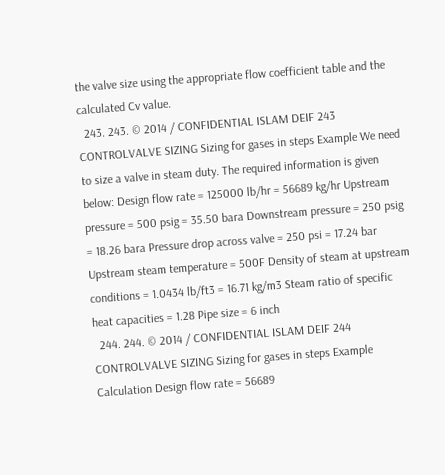the valve size using the appropriate flow coefficient table and the calculated Cv value.
  243. 243. © 2014 / CONFIDENTIAL ISLAM DEIF 243 CONTROLVALVE SIZING Sizing for gases in steps Example We need to size a valve in steam duty. The required information is given below: Design flow rate = 125000 lb/hr = 56689 kg/hr Upstream pressure = 500 psig = 35.50 bara Downstream pressure = 250 psig = 18.26 bara Pressure drop across valve = 250 psi = 17.24 bar Upstream steam temperature = 500F Density of steam at upstream conditions = 1.0434 lb/ft3 = 16.71 kg/m3 Steam ratio of specific heat capacities = 1.28 Pipe size = 6 inch
  244. 244. © 2014 / CONFIDENTIAL ISLAM DEIF 244 CONTROLVALVE SIZING Sizing for gases in steps Example Calculation Design flow rate = 56689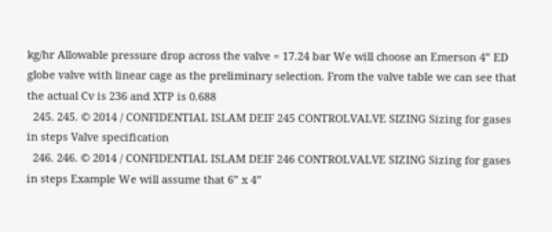kg/hr Allowable pressure drop across the valve = 17.24 bar We will choose an Emerson 4” ED globe valve with linear cage as the preliminary selection. From the valve table we can see that the actual Cv is 236 and XTP is 0.688
  245. 245. © 2014 / CONFIDENTIAL ISLAM DEIF 245 CONTROLVALVE SIZING Sizing for gases in steps Valve specification
  246. 246. © 2014 / CONFIDENTIAL ISLAM DEIF 246 CONTROLVALVE SIZING Sizing for gases in steps Example We will assume that 6” x 4”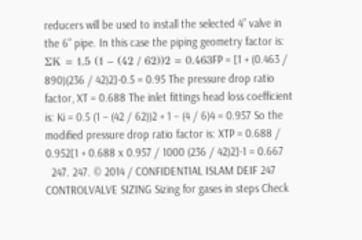reducers will be used to install the selected 4” valve in the 6” pipe. In this case the piping geometry factor is: ΣK = 1.5 (1 – (42 / 62))2 = 0.463FP = [1 + (0.463 / 890)(236 / 42)2]-0.5 = 0.95 The pressure drop ratio factor, XT = 0.688 The inlet fittings head loss coefficient is: Ki = 0.5 (1 – (42 / 62))2 + 1 – (4 / 6)4 = 0.957 So the modified pressure drop ratio factor is: XTP = 0.688 / 0.952[1 + 0.688 x 0.957 / 1000 (236 / 42)2]-1 = 0.667
  247. 247. © 2014 / CONFIDENTIAL ISLAM DEIF 247 CONTROLVALVE SIZING Sizing for gases in steps Check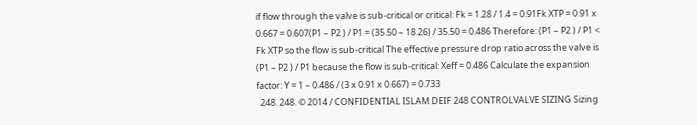if flow through the valve is sub-critical or critical: Fk = 1.28 / 1.4 = 0.91Fk XTP = 0.91 x 0.667 = 0.607(P1 – P2 ) / P1 = (35.50 – 18.26) / 35.50 = 0.486 Therefore: (P1 – P2 ) / P1 < Fk XTP so the flow is sub-critical The effective pressure drop ratio across the valve is (P1 – P2 ) / P1 because the flow is sub-critical: Xeff = 0.486 Calculate the expansion factor: Y = 1 – 0.486 / (3 x 0.91 x 0.667) = 0.733
  248. 248. © 2014 / CONFIDENTIAL ISLAM DEIF 248 CONTROLVALVE SIZING Sizing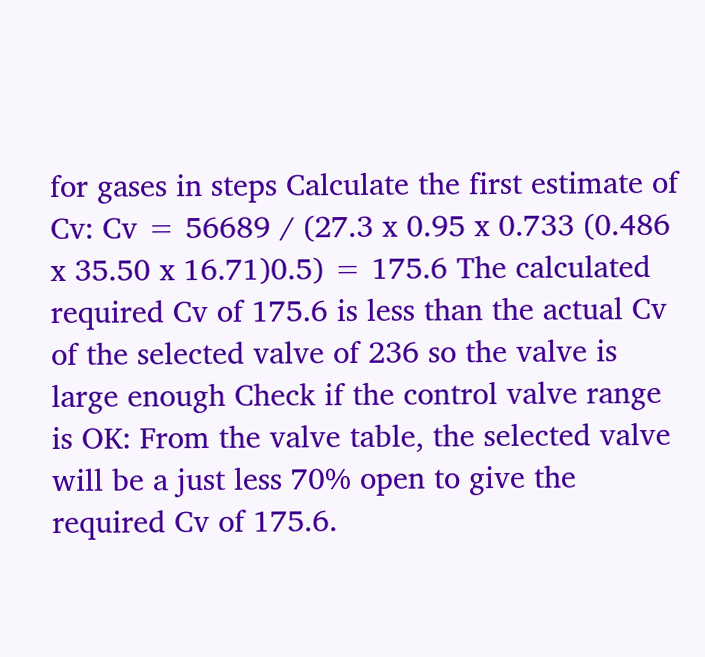for gases in steps Calculate the first estimate of Cv: Cv = 56689 / (27.3 x 0.95 x 0.733 (0.486 x 35.50 x 16.71)0.5) = 175.6 The calculated required Cv of 175.6 is less than the actual Cv of the selected valve of 236 so the valve is large enough Check if the control valve range is OK: From the valve table, the selected valve will be a just less 70% open to give the required Cv of 175.6.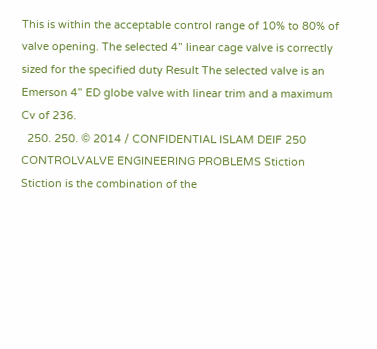This is within the acceptable control range of 10% to 80% of valve opening. The selected 4” linear cage valve is correctly sized for the specified duty Result The selected valve is an Emerson 4” ED globe valve with linear trim and a maximum Cv of 236.
  250. 250. © 2014 / CONFIDENTIAL ISLAM DEIF 250 CONTROLVALVE ENGINEERING PROBLEMS Stiction Stiction is the combination of the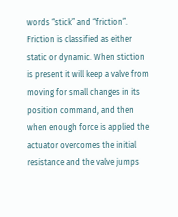words “stick” and “friction”. Friction is classified as either static or dynamic. When stiction is present it will keep a valve from moving for small changes in its position command, and then when enough force is applied the actuator overcomes the initial resistance and the valve jumps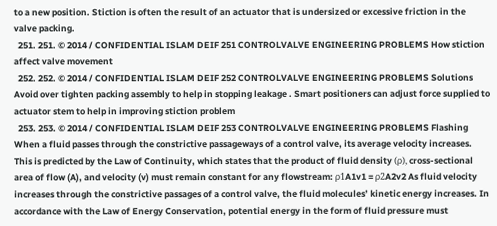to a new position. Stiction is often the result of an actuator that is undersized or excessive friction in the valve packing.
  251. 251. © 2014 / CONFIDENTIAL ISLAM DEIF 251 CONTROLVALVE ENGINEERING PROBLEMS How stiction affect valve movement
  252. 252. © 2014 / CONFIDENTIAL ISLAM DEIF 252 CONTROLVALVE ENGINEERING PROBLEMS Solutions Avoid over tighten packing assembly to help in stopping leakage . Smart positioners can adjust force supplied to actuator stem to help in improving stiction problem
  253. 253. © 2014 / CONFIDENTIAL ISLAM DEIF 253 CONTROLVALVE ENGINEERING PROBLEMS Flashing When a fluid passes through the constrictive passageways of a control valve, its average velocity increases. This is predicted by the Law of Continuity, which states that the product of fluid density (ρ), cross-sectional area of flow (A), and velocity (v) must remain constant for any flowstream: ρ1A1v1 = ρ2A2v2 As fluid velocity increases through the constrictive passages of a control valve, the fluid molecules’ kinetic energy increases. In accordance with the Law of Energy Conservation, potential energy in the form of fluid pressure must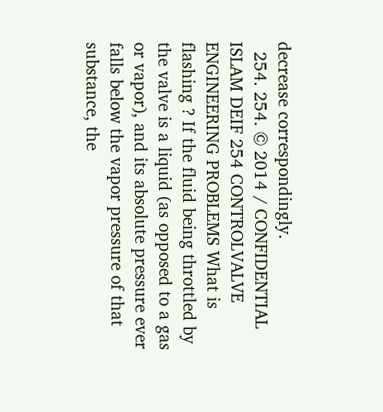decrease correspondingly.
  254. 254. © 2014 / CONFIDENTIAL ISLAM DEIF 254 CONTROLVALVE ENGINEERING PROBLEMS What is flashing ? If the fluid being throttled by the valve is a liquid (as opposed to a gas or vapor), and its absolute pressure ever falls below the vapor pressure of that substance, the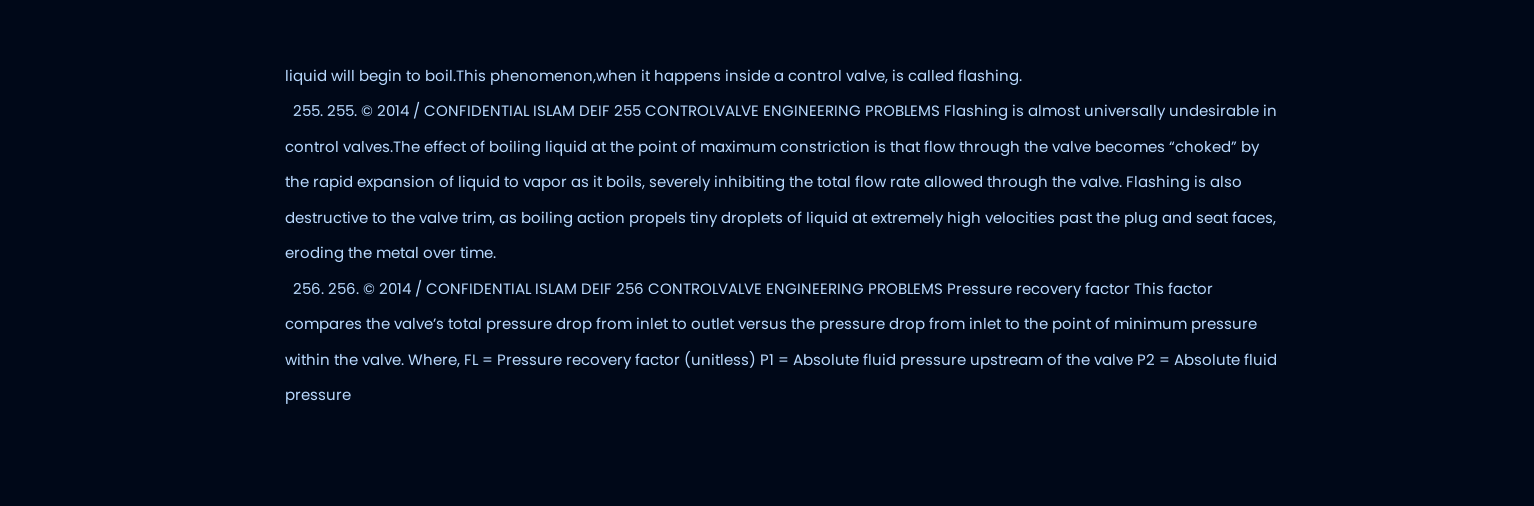liquid will begin to boil.This phenomenon,when it happens inside a control valve, is called flashing.
  255. 255. © 2014 / CONFIDENTIAL ISLAM DEIF 255 CONTROLVALVE ENGINEERING PROBLEMS Flashing is almost universally undesirable in control valves.The effect of boiling liquid at the point of maximum constriction is that flow through the valve becomes “choked” by the rapid expansion of liquid to vapor as it boils, severely inhibiting the total flow rate allowed through the valve. Flashing is also destructive to the valve trim, as boiling action propels tiny droplets of liquid at extremely high velocities past the plug and seat faces, eroding the metal over time.
  256. 256. © 2014 / CONFIDENTIAL ISLAM DEIF 256 CONTROLVALVE ENGINEERING PROBLEMS Pressure recovery factor This factor compares the valve’s total pressure drop from inlet to outlet versus the pressure drop from inlet to the point of minimum pressure within the valve. Where, FL = Pressure recovery factor (unitless) P1 = Absolute fluid pressure upstream of the valve P2 = Absolute fluid pressure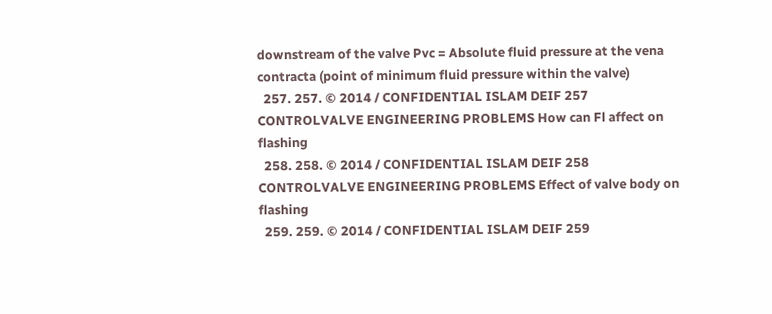downstream of the valve Pvc = Absolute fluid pressure at the vena contracta (point of minimum fluid pressure within the valve)
  257. 257. © 2014 / CONFIDENTIAL ISLAM DEIF 257 CONTROLVALVE ENGINEERING PROBLEMS How can Fl affect on flashing
  258. 258. © 2014 / CONFIDENTIAL ISLAM DEIF 258 CONTROLVALVE ENGINEERING PROBLEMS Effect of valve body on flashing
  259. 259. © 2014 / CONFIDENTIAL ISLAM DEIF 259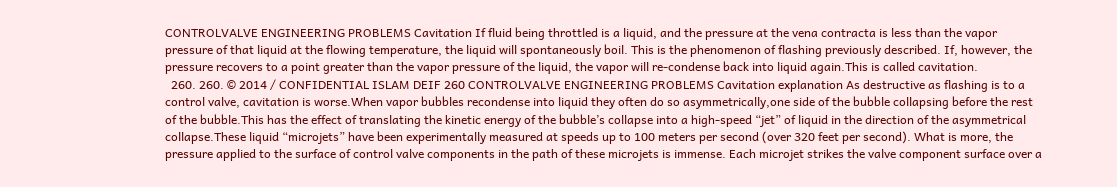CONTROLVALVE ENGINEERING PROBLEMS Cavitation If fluid being throttled is a liquid, and the pressure at the vena contracta is less than the vapor pressure of that liquid at the flowing temperature, the liquid will spontaneously boil. This is the phenomenon of flashing previously described. If, however, the pressure recovers to a point greater than the vapor pressure of the liquid, the vapor will re-condense back into liquid again.This is called cavitation.
  260. 260. © 2014 / CONFIDENTIAL ISLAM DEIF 260 CONTROLVALVE ENGINEERING PROBLEMS Cavitation explanation As destructive as flashing is to a control valve, cavitation is worse.When vapor bubbles recondense into liquid they often do so asymmetrically,one side of the bubble collapsing before the rest of the bubble.This has the effect of translating the kinetic energy of the bubble’s collapse into a high-speed “jet” of liquid in the direction of the asymmetrical collapse.These liquid “microjets” have been experimentally measured at speeds up to 100 meters per second (over 320 feet per second). What is more, the pressure applied to the surface of control valve components in the path of these microjets is immense. Each microjet strikes the valve component surface over a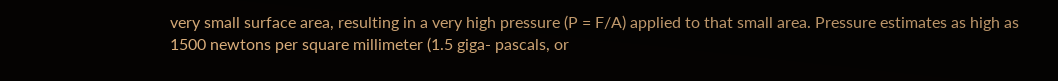very small surface area, resulting in a very high pressure (P = F/A) applied to that small area. Pressure estimates as high as 1500 newtons per square millimeter (1.5 giga- pascals, or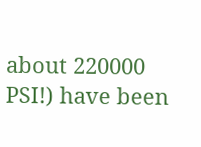about 220000 PSI!) have been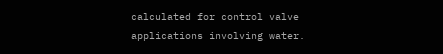calculated for control valve applications involving water.